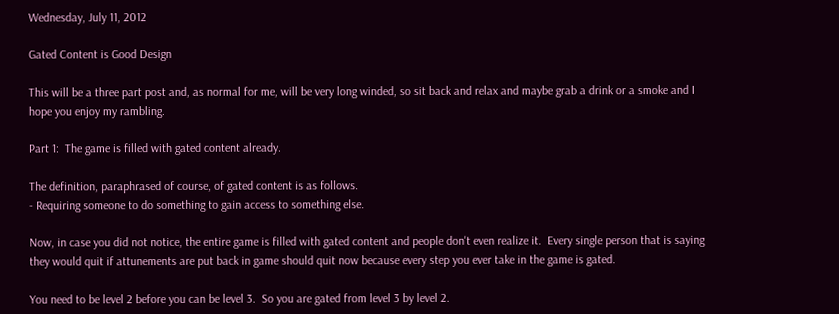Wednesday, July 11, 2012

Gated Content is Good Design

This will be a three part post and, as normal for me, will be very long winded, so sit back and relax and maybe grab a drink or a smoke and I hope you enjoy my rambling.

Part 1:  The game is filled with gated content already.

The definition, paraphrased of course, of gated content is as follows.
- Requiring someone to do something to gain access to something else.

Now, in case you did not notice, the entire game is filled with gated content and people don't even realize it.  Every single person that is saying they would quit if attunements are put back in game should quit now because every step you ever take in the game is gated.

You need to be level 2 before you can be level 3.  So you are gated from level 3 by level 2.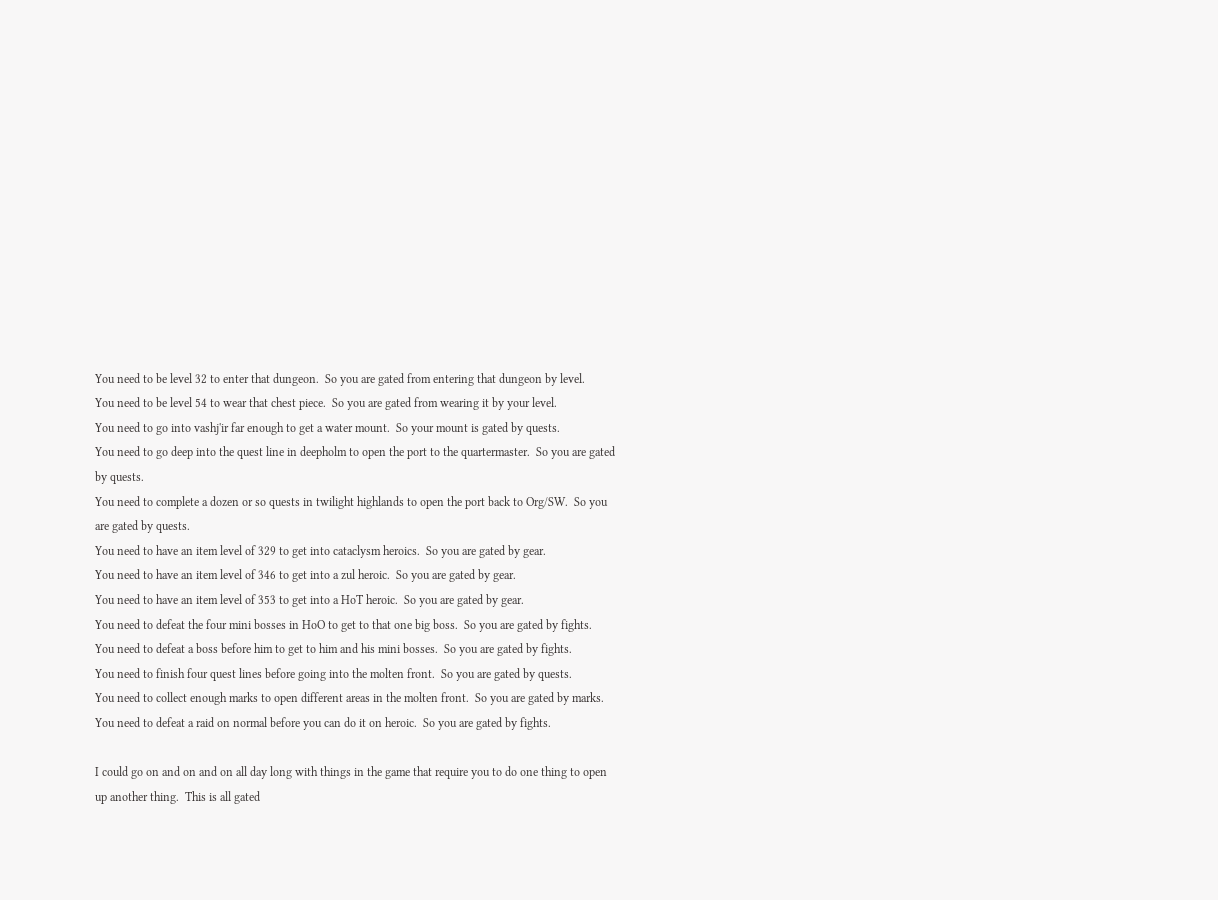You need to be level 32 to enter that dungeon.  So you are gated from entering that dungeon by level.
You need to be level 54 to wear that chest piece.  So you are gated from wearing it by your level.
You need to go into vashj'ir far enough to get a water mount.  So your mount is gated by quests.
You need to go deep into the quest line in deepholm to open the port to the quartermaster.  So you are gated by quests.
You need to complete a dozen or so quests in twilight highlands to open the port back to Org/SW.  So you are gated by quests.
You need to have an item level of 329 to get into cataclysm heroics.  So you are gated by gear.
You need to have an item level of 346 to get into a zul heroic.  So you are gated by gear.
You need to have an item level of 353 to get into a HoT heroic.  So you are gated by gear.
You need to defeat the four mini bosses in HoO to get to that one big boss.  So you are gated by fights.
You need to defeat a boss before him to get to him and his mini bosses.  So you are gated by fights.
You need to finish four quest lines before going into the molten front.  So you are gated by quests.
You need to collect enough marks to open different areas in the molten front.  So you are gated by marks.
You need to defeat a raid on normal before you can do it on heroic.  So you are gated by fights.

I could go on and on and on all day long with things in the game that require you to do one thing to open up another thing.  This is all gated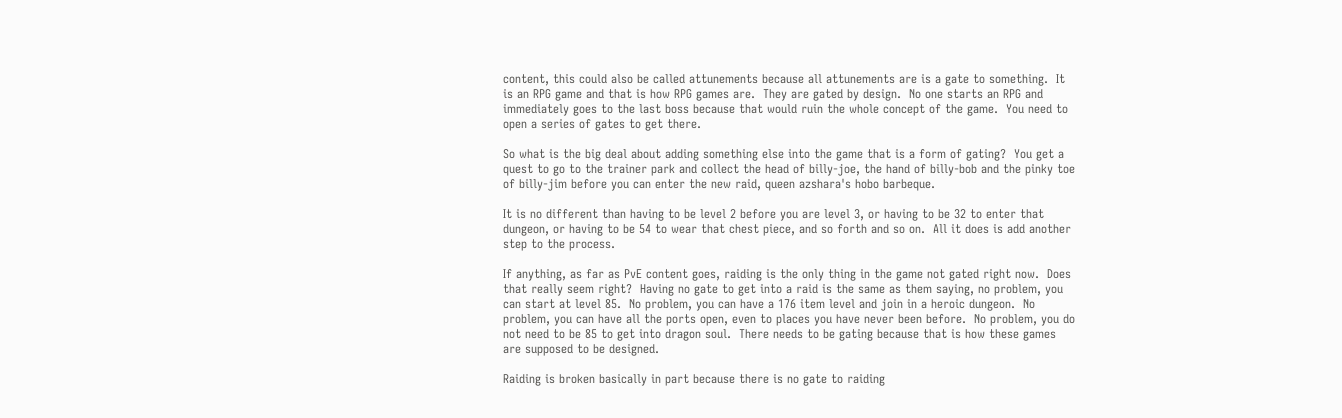content, this could also be called attunements because all attunements are is a gate to something.  It is an RPG game and that is how RPG games are.  They are gated by design.  No one starts an RPG and immediately goes to the last boss because that would ruin the whole concept of the game.  You need to open a series of gates to get there.

So what is the big deal about adding something else into the game that is a form of gating?  You get a quest to go to the trainer park and collect the head of billy-joe, the hand of billy-bob and the pinky toe of billy-jim before you can enter the new raid, queen azshara's hobo barbeque.

It is no different than having to be level 2 before you are level 3, or having to be 32 to enter that dungeon, or having to be 54 to wear that chest piece, and so forth and so on.  All it does is add another step to the process.

If anything, as far as PvE content goes, raiding is the only thing in the game not gated right now.  Does that really seem right?  Having no gate to get into a raid is the same as them saying, no problem, you can start at level 85.  No problem, you can have a 176 item level and join in a heroic dungeon.  No problem, you can have all the ports open, even to places you have never been before.  No problem, you do not need to be 85 to get into dragon soul.  There needs to be gating because that is how these games are supposed to be designed.

Raiding is broken basically in part because there is no gate to raiding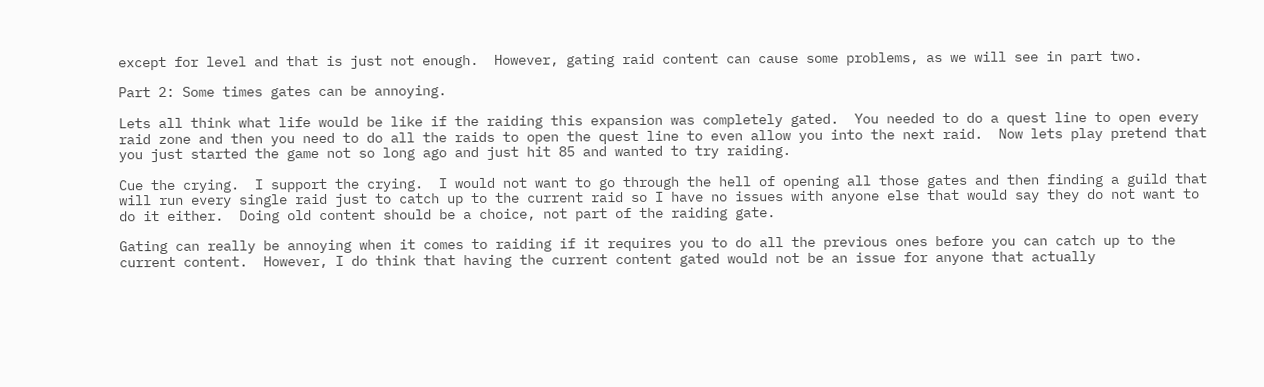except for level and that is just not enough.  However, gating raid content can cause some problems, as we will see in part two.

Part 2: Some times gates can be annoying.

Lets all think what life would be like if the raiding this expansion was completely gated.  You needed to do a quest line to open every raid zone and then you need to do all the raids to open the quest line to even allow you into the next raid.  Now lets play pretend that you just started the game not so long ago and just hit 85 and wanted to try raiding.

Cue the crying.  I support the crying.  I would not want to go through the hell of opening all those gates and then finding a guild that will run every single raid just to catch up to the current raid so I have no issues with anyone else that would say they do not want to do it either.  Doing old content should be a choice, not part of the raiding gate.

Gating can really be annoying when it comes to raiding if it requires you to do all the previous ones before you can catch up to the current content.  However, I do think that having the current content gated would not be an issue for anyone that actually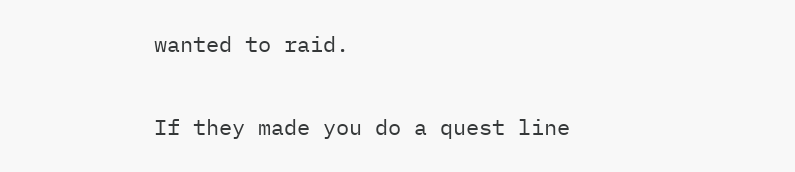wanted to raid.

If they made you do a quest line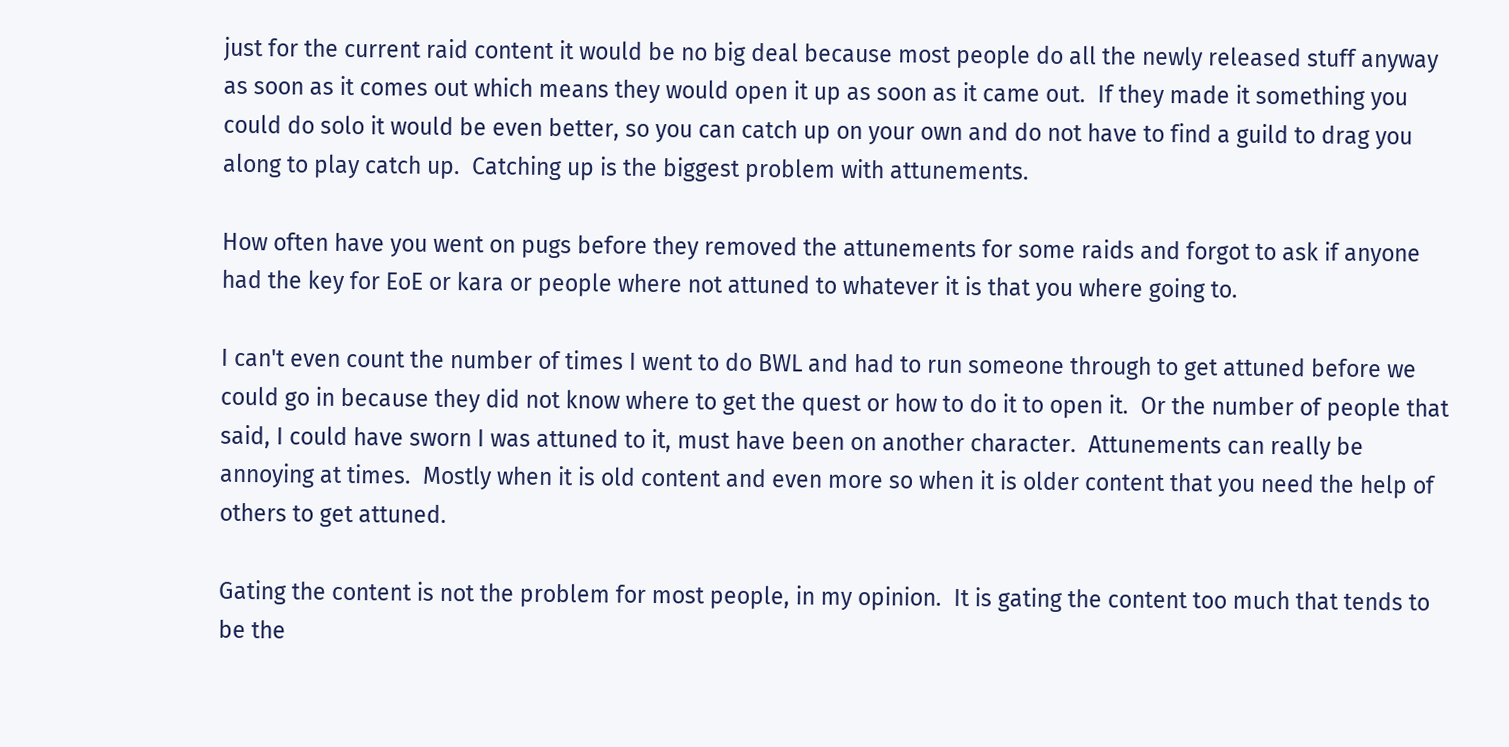just for the current raid content it would be no big deal because most people do all the newly released stuff anyway as soon as it comes out which means they would open it up as soon as it came out.  If they made it something you could do solo it would be even better, so you can catch up on your own and do not have to find a guild to drag you along to play catch up.  Catching up is the biggest problem with attunements.

How often have you went on pugs before they removed the attunements for some raids and forgot to ask if anyone had the key for EoE or kara or people where not attuned to whatever it is that you where going to.

I can't even count the number of times I went to do BWL and had to run someone through to get attuned before we could go in because they did not know where to get the quest or how to do it to open it.  Or the number of people that said, I could have sworn I was attuned to it, must have been on another character.  Attunements can really be annoying at times.  Mostly when it is old content and even more so when it is older content that you need the help of others to get attuned.

Gating the content is not the problem for most people, in my opinion.  It is gating the content too much that tends to be the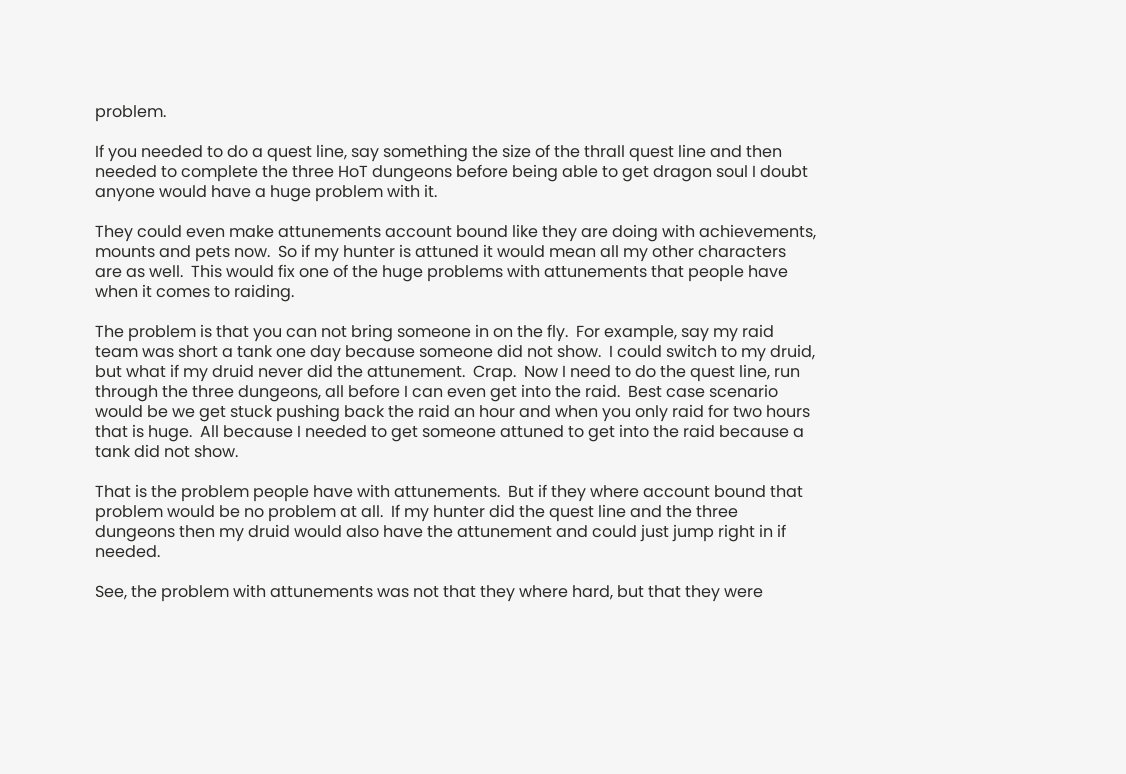problem.

If you needed to do a quest line, say something the size of the thrall quest line and then needed to complete the three HoT dungeons before being able to get dragon soul I doubt anyone would have a huge problem with it.

They could even make attunements account bound like they are doing with achievements, mounts and pets now.  So if my hunter is attuned it would mean all my other characters are as well.  This would fix one of the huge problems with attunements that people have when it comes to raiding.

The problem is that you can not bring someone in on the fly.  For example, say my raid team was short a tank one day because someone did not show.  I could switch to my druid, but what if my druid never did the attunement.  Crap.  Now I need to do the quest line, run through the three dungeons, all before I can even get into the raid.  Best case scenario would be we get stuck pushing back the raid an hour and when you only raid for two hours that is huge.  All because I needed to get someone attuned to get into the raid because a tank did not show.

That is the problem people have with attunements.  But if they where account bound that problem would be no problem at all.  If my hunter did the quest line and the three dungeons then my druid would also have the attunement and could just jump right in if needed.

See, the problem with attunements was not that they where hard, but that they were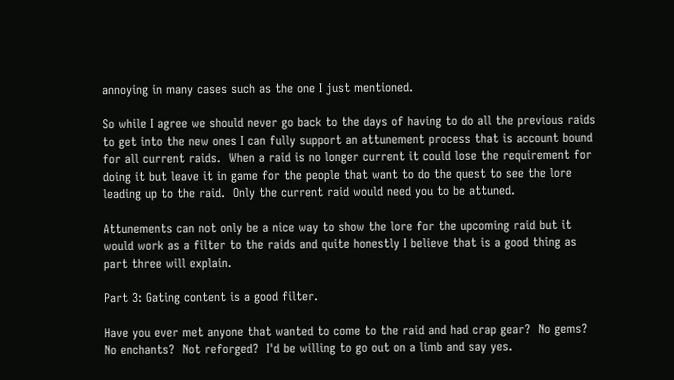annoying in many cases such as the one I just mentioned.

So while I agree we should never go back to the days of having to do all the previous raids to get into the new ones I can fully support an attunement process that is account bound for all current raids.  When a raid is no longer current it could lose the requirement for doing it but leave it in game for the people that want to do the quest to see the lore leading up to the raid.  Only the current raid would need you to be attuned.

Attunements can not only be a nice way to show the lore for the upcoming raid but it would work as a filter to the raids and quite honestly I believe that is a good thing as part three will explain.

Part 3: Gating content is a good filter.

Have you ever met anyone that wanted to come to the raid and had crap gear?  No gems?  No enchants?  Not reforged?  I'd be willing to go out on a limb and say yes.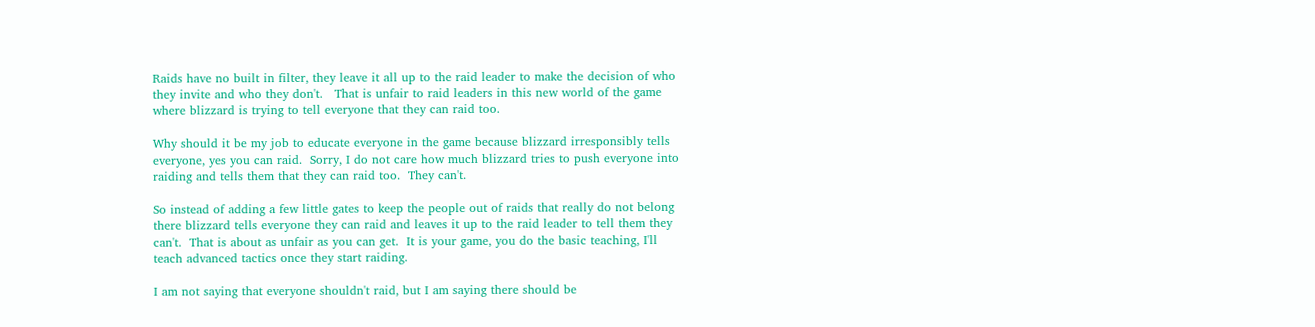Raids have no built in filter, they leave it all up to the raid leader to make the decision of who they invite and who they don't.   That is unfair to raid leaders in this new world of the game where blizzard is trying to tell everyone that they can raid too.

Why should it be my job to educate everyone in the game because blizzard irresponsibly tells everyone, yes you can raid.  Sorry, I do not care how much blizzard tries to push everyone into raiding and tells them that they can raid too.  They can't.

So instead of adding a few little gates to keep the people out of raids that really do not belong there blizzard tells everyone they can raid and leaves it up to the raid leader to tell them they can't.  That is about as unfair as you can get.  It is your game, you do the basic teaching, I'll teach advanced tactics once they start raiding.

I am not saying that everyone shouldn't raid, but I am saying there should be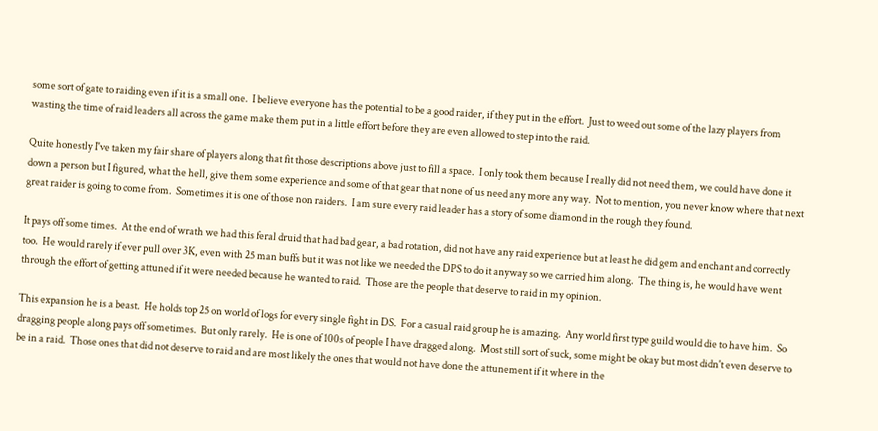some sort of gate to raiding even if it is a small one.  I believe everyone has the potential to be a good raider, if they put in the effort.  Just to weed out some of the lazy players from wasting the time of raid leaders all across the game make them put in a little effort before they are even allowed to step into the raid.

Quite honestly I've taken my fair share of players along that fit those descriptions above just to fill a space.  I only took them because I really did not need them, we could have done it down a person but I figured, what the hell, give them some experience and some of that gear that none of us need any more any way.  Not to mention, you never know where that next great raider is going to come from.  Sometimes it is one of those non raiders.  I am sure every raid leader has a story of some diamond in the rough they found.

It pays off some times.  At the end of wrath we had this feral druid that had bad gear, a bad rotation, did not have any raid experience but at least he did gem and enchant and correctly too.  He would rarely if ever pull over 3K, even with 25 man buffs but it was not like we needed the DPS to do it anyway so we carried him along.  The thing is, he would have went through the effort of getting attuned if it were needed because he wanted to raid.  Those are the people that deserve to raid in my opinion.

This expansion he is a beast.  He holds top 25 on world of logs for every single fight in DS.  For a casual raid group he is amazing.  Any world first type guild would die to have him.  So dragging people along pays off sometimes.  But only rarely.  He is one of 100s of people I have dragged along.  Most still sort of suck, some might be okay but most didn't even deserve to be in a raid.  Those ones that did not deserve to raid and are most likely the ones that would not have done the attunement if it where in the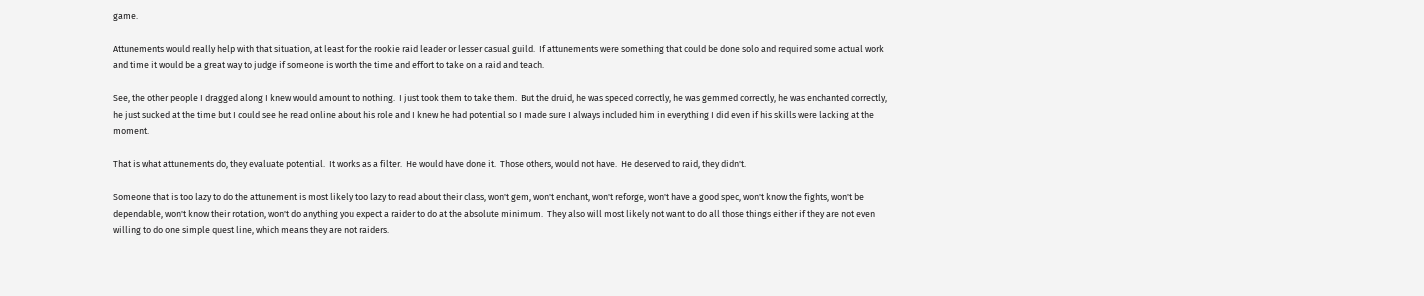game.

Attunements would really help with that situation, at least for the rookie raid leader or lesser casual guild.  If attunements were something that could be done solo and required some actual work and time it would be a great way to judge if someone is worth the time and effort to take on a raid and teach.

See, the other people I dragged along I knew would amount to nothing.  I just took them to take them.  But the druid, he was speced correctly, he was gemmed correctly, he was enchanted correctly, he just sucked at the time but I could see he read online about his role and I knew he had potential so I made sure I always included him in everything I did even if his skills were lacking at the moment.

That is what attunements do, they evaluate potential.  It works as a filter.  He would have done it.  Those others, would not have.  He deserved to raid, they didn't.

Someone that is too lazy to do the attunement is most likely too lazy to read about their class, won't gem, won't enchant, won't reforge, won't have a good spec, won't know the fights, won't be dependable, won't know their rotation, won't do anything you expect a raider to do at the absolute minimum.  They also will most likely not want to do all those things either if they are not even willing to do one simple quest line, which means they are not raiders.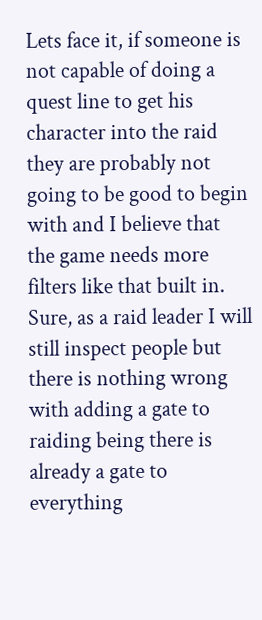Lets face it, if someone is not capable of doing a quest line to get his character into the raid they are probably not going to be good to begin with and I believe that the game needs more filters like that built in.  Sure, as a raid leader I will still inspect people but there is nothing wrong with adding a gate to raiding being there is already a gate to everything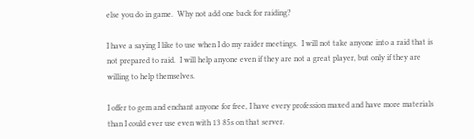else you do in game.  Why not add one back for raiding?

I have a saying I like to use when I do my raider meetings.  I will not take anyone into a raid that is not prepared to raid.  I will help anyone even if they are not a great player, but only if they are willing to help themselves.

I offer to gem and enchant anyone for free, I have every profession maxed and have more materials than I could ever use even with 13 85s on that server.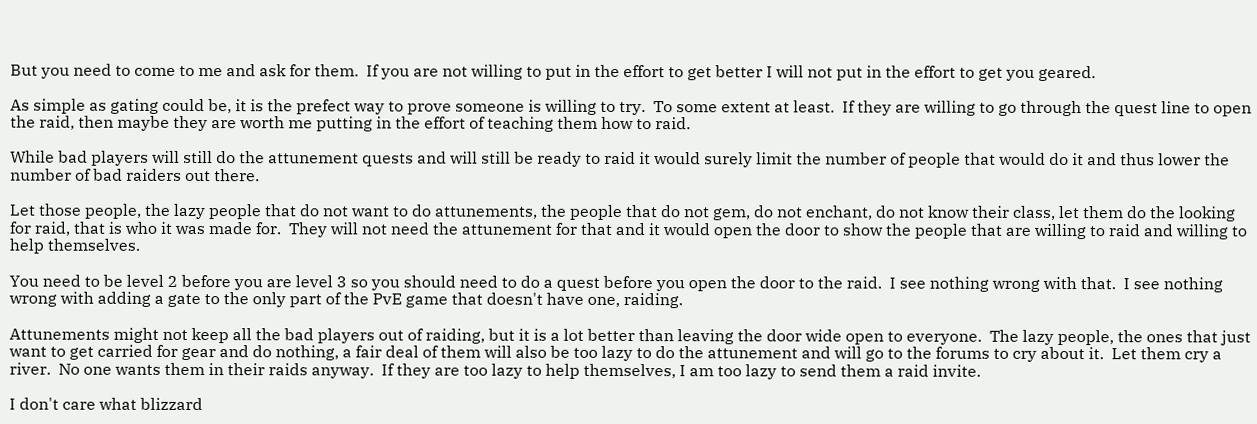But you need to come to me and ask for them.  If you are not willing to put in the effort to get better I will not put in the effort to get you geared.

As simple as gating could be, it is the prefect way to prove someone is willing to try.  To some extent at least.  If they are willing to go through the quest line to open the raid, then maybe they are worth me putting in the effort of teaching them how to raid.

While bad players will still do the attunement quests and will still be ready to raid it would surely limit the number of people that would do it and thus lower the number of bad raiders out there.

Let those people, the lazy people that do not want to do attunements, the people that do not gem, do not enchant, do not know their class, let them do the looking for raid, that is who it was made for.  They will not need the attunement for that and it would open the door to show the people that are willing to raid and willing to help themselves.

You need to be level 2 before you are level 3 so you should need to do a quest before you open the door to the raid.  I see nothing wrong with that.  I see nothing wrong with adding a gate to the only part of the PvE game that doesn't have one, raiding.

Attunements might not keep all the bad players out of raiding, but it is a lot better than leaving the door wide open to everyone.  The lazy people, the ones that just want to get carried for gear and do nothing, a fair deal of them will also be too lazy to do the attunement and will go to the forums to cry about it.  Let them cry a river.  No one wants them in their raids anyway.  If they are too lazy to help themselves, I am too lazy to send them a raid invite.

I don't care what blizzard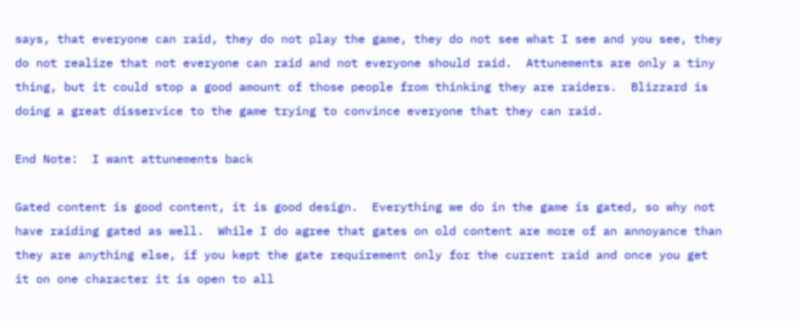says, that everyone can raid, they do not play the game, they do not see what I see and you see, they do not realize that not everyone can raid and not everyone should raid.  Attunements are only a tiny thing, but it could stop a good amount of those people from thinking they are raiders.  Blizzard is doing a great disservice to the game trying to convince everyone that they can raid.

End Note:  I want attunements back

Gated content is good content, it is good design.  Everything we do in the game is gated, so why not have raiding gated as well.  While I do agree that gates on old content are more of an annoyance than they are anything else, if you kept the gate requirement only for the current raid and once you get it on one character it is open to all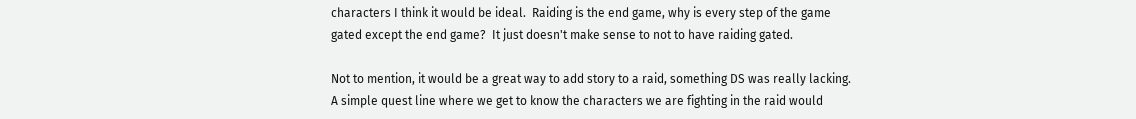characters I think it would be ideal.  Raiding is the end game, why is every step of the game gated except the end game?  It just doesn't make sense to not to have raiding gated.

Not to mention, it would be a great way to add story to a raid, something DS was really lacking.  A simple quest line where we get to know the characters we are fighting in the raid would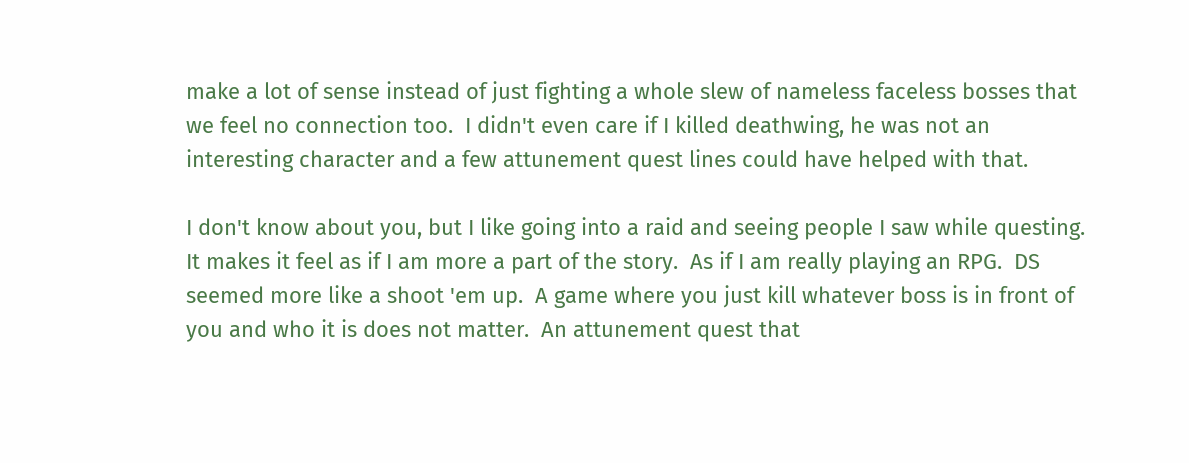make a lot of sense instead of just fighting a whole slew of nameless faceless bosses that we feel no connection too.  I didn't even care if I killed deathwing, he was not an interesting character and a few attunement quest lines could have helped with that.

I don't know about you, but I like going into a raid and seeing people I saw while questing.  It makes it feel as if I am more a part of the story.  As if I am really playing an RPG.  DS seemed more like a shoot 'em up.  A game where you just kill whatever boss is in front of you and who it is does not matter.  An attunement quest that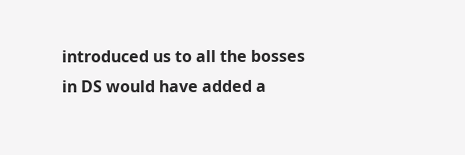introduced us to all the bosses in DS would have added a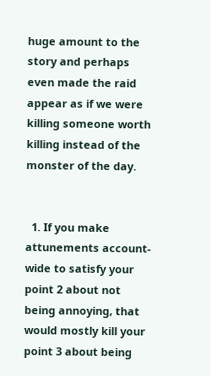huge amount to the story and perhaps even made the raid appear as if we were killing someone worth killing instead of the monster of the day.


  1. If you make attunements account-wide to satisfy your point 2 about not being annoying, that would mostly kill your point 3 about being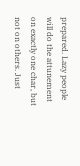prepared. Lazy people will do the attunement on exactly one char, but not on others. Just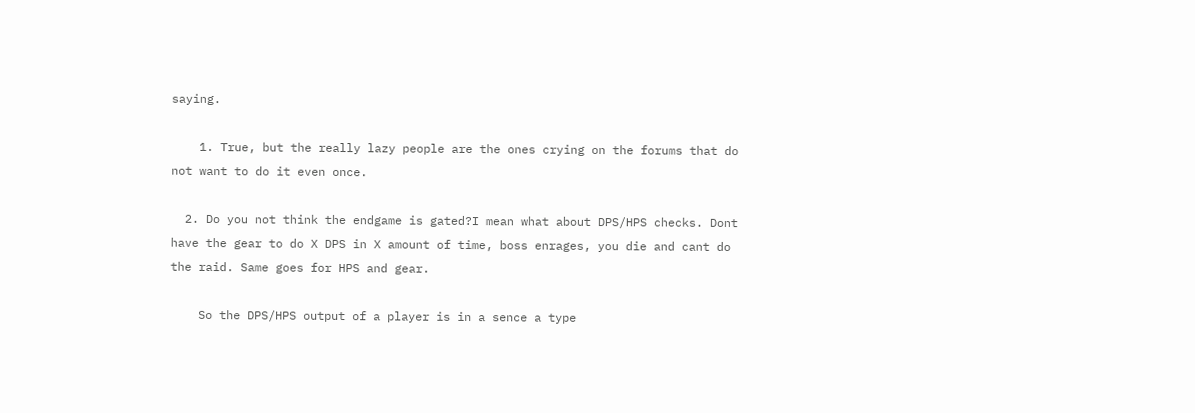saying.

    1. True, but the really lazy people are the ones crying on the forums that do not want to do it even once.

  2. Do you not think the endgame is gated?I mean what about DPS/HPS checks. Dont have the gear to do X DPS in X amount of time, boss enrages, you die and cant do the raid. Same goes for HPS and gear.

    So the DPS/HPS output of a player is in a sence a type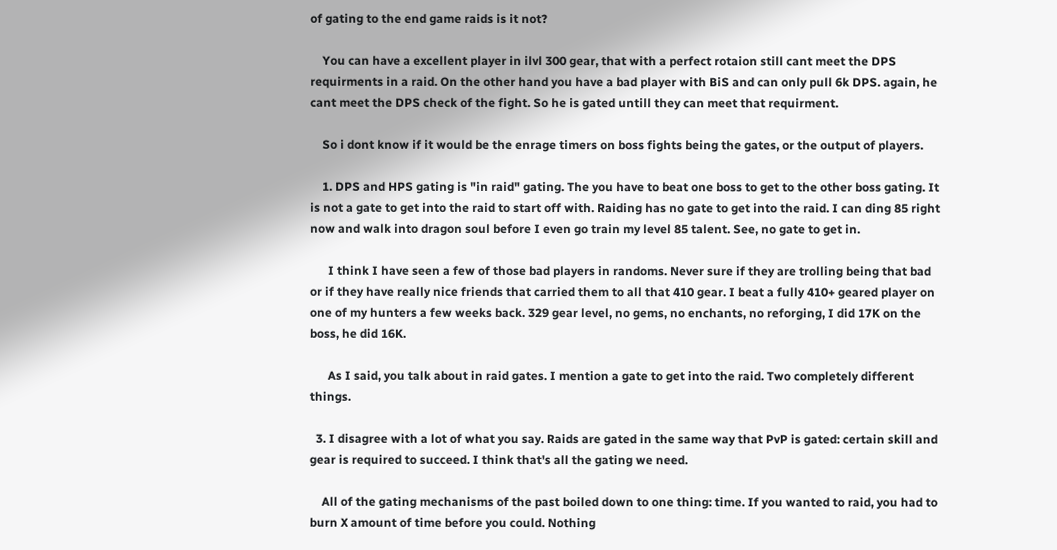of gating to the end game raids is it not?

    You can have a excellent player in ilvl 300 gear, that with a perfect rotaion still cant meet the DPS requirments in a raid. On the other hand you have a bad player with BiS and can only pull 6k DPS. again, he cant meet the DPS check of the fight. So he is gated untill they can meet that requirment.

    So i dont know if it would be the enrage timers on boss fights being the gates, or the output of players.

    1. DPS and HPS gating is "in raid" gating. The you have to beat one boss to get to the other boss gating. It is not a gate to get into the raid to start off with. Raiding has no gate to get into the raid. I can ding 85 right now and walk into dragon soul before I even go train my level 85 talent. See, no gate to get in.

      I think I have seen a few of those bad players in randoms. Never sure if they are trolling being that bad or if they have really nice friends that carried them to all that 410 gear. I beat a fully 410+ geared player on one of my hunters a few weeks back. 329 gear level, no gems, no enchants, no reforging, I did 17K on the boss, he did 16K.

      As I said, you talk about in raid gates. I mention a gate to get into the raid. Two completely different things.

  3. I disagree with a lot of what you say. Raids are gated in the same way that PvP is gated: certain skill and gear is required to succeed. I think that's all the gating we need.

    All of the gating mechanisms of the past boiled down to one thing: time. If you wanted to raid, you had to burn X amount of time before you could. Nothing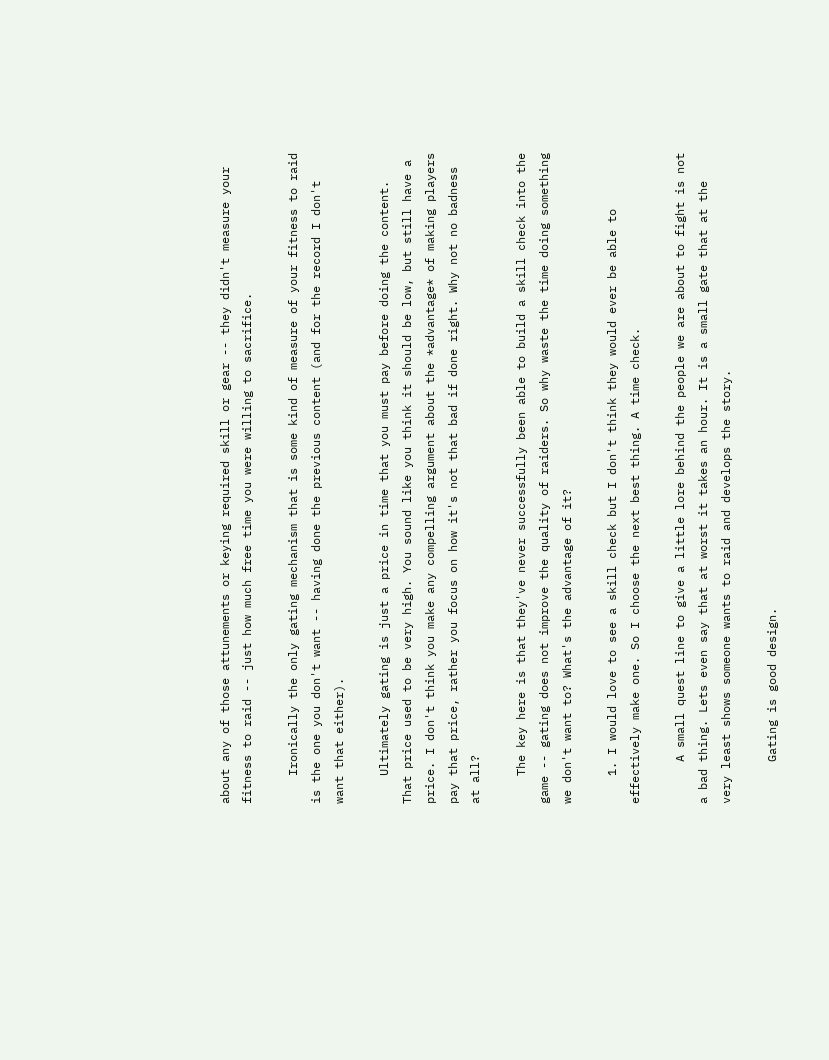about any of those attunements or keying required skill or gear -- they didn't measure your fitness to raid -- just how much free time you were willing to sacrifice.

    Ironically the only gating mechanism that is some kind of measure of your fitness to raid is the one you don't want -- having done the previous content (and for the record I don't want that either).

    Ultimately gating is just a price in time that you must pay before doing the content. That price used to be very high. You sound like you think it should be low, but still have a price. I don't think you make any compelling argument about the *advantage* of making players pay that price, rather you focus on how it's not that bad if done right. Why not no badness at all?

    The key here is that they've never successfully been able to build a skill check into the game -- gating does not improve the quality of raiders. So why waste the time doing something we don't want to? What's the advantage of it?

    1. I would love to see a skill check but I don't think they would ever be able to effectively make one. So I choose the next best thing. A time check.

      A small quest line to give a little lore behind the people we are about to fight is not a bad thing. Lets even say that at worst it takes an hour. It is a small gate that at the very least shows someone wants to raid and develops the story.

      Gating is good design.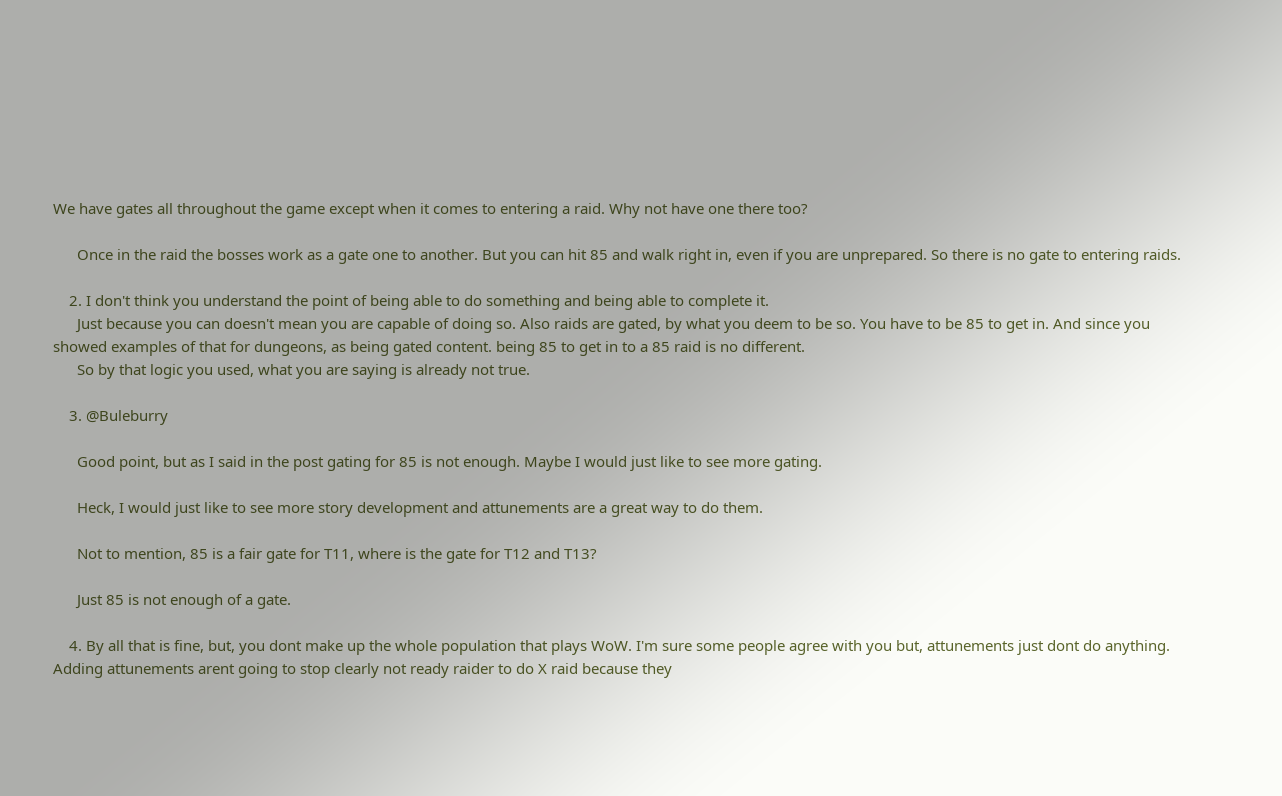We have gates all throughout the game except when it comes to entering a raid. Why not have one there too?

      Once in the raid the bosses work as a gate one to another. But you can hit 85 and walk right in, even if you are unprepared. So there is no gate to entering raids.

    2. I don't think you understand the point of being able to do something and being able to complete it.
      Just because you can doesn't mean you are capable of doing so. Also raids are gated, by what you deem to be so. You have to be 85 to get in. And since you showed examples of that for dungeons, as being gated content. being 85 to get in to a 85 raid is no different.
      So by that logic you used, what you are saying is already not true.

    3. @Buleburry

      Good point, but as I said in the post gating for 85 is not enough. Maybe I would just like to see more gating.

      Heck, I would just like to see more story development and attunements are a great way to do them.

      Not to mention, 85 is a fair gate for T11, where is the gate for T12 and T13?

      Just 85 is not enough of a gate.

    4. By all that is fine, but, you dont make up the whole population that plays WoW. I'm sure some people agree with you but, attunements just dont do anything. Adding attunements arent going to stop clearly not ready raider to do X raid because they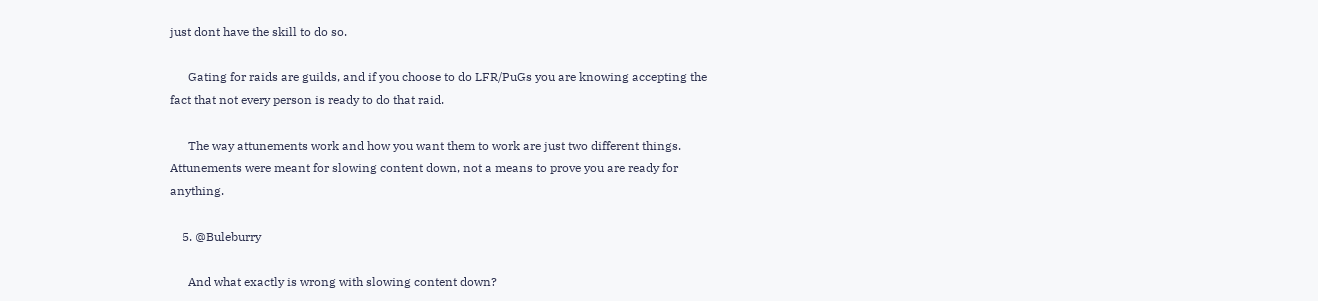just dont have the skill to do so.

      Gating for raids are guilds, and if you choose to do LFR/PuGs you are knowing accepting the fact that not every person is ready to do that raid.

      The way attunements work and how you want them to work are just two different things. Attunements were meant for slowing content down, not a means to prove you are ready for anything.

    5. @Buleburry

      And what exactly is wrong with slowing content down?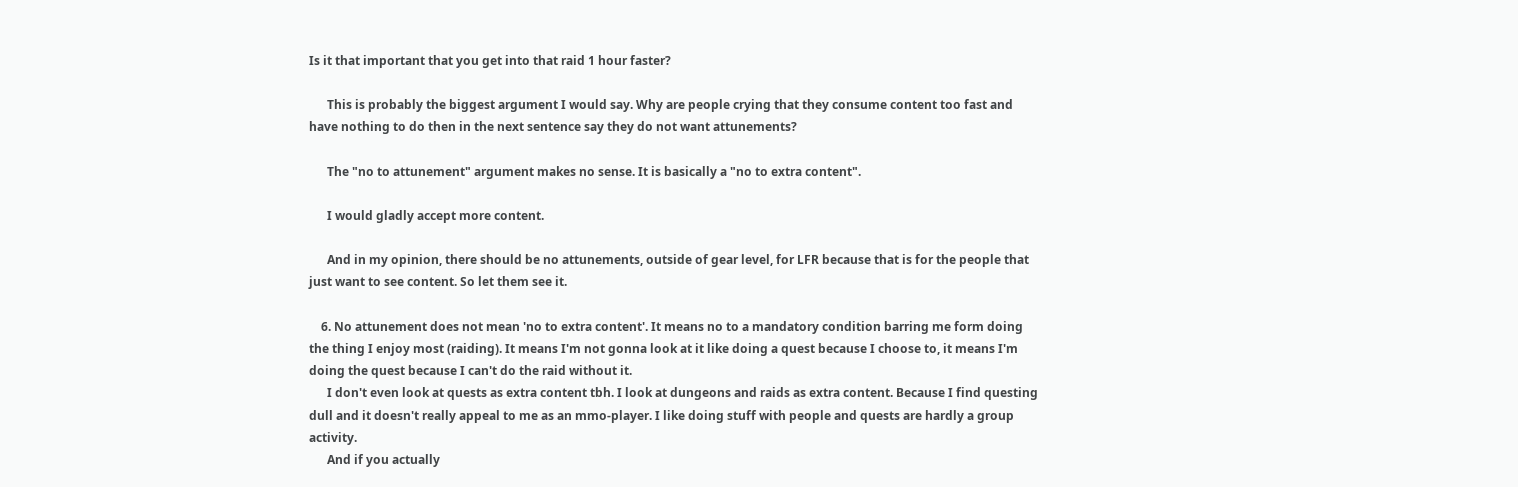Is it that important that you get into that raid 1 hour faster?

      This is probably the biggest argument I would say. Why are people crying that they consume content too fast and have nothing to do then in the next sentence say they do not want attunements?

      The "no to attunement" argument makes no sense. It is basically a "no to extra content".

      I would gladly accept more content.

      And in my opinion, there should be no attunements, outside of gear level, for LFR because that is for the people that just want to see content. So let them see it.

    6. No attunement does not mean 'no to extra content'. It means no to a mandatory condition barring me form doing the thing I enjoy most (raiding). It means I'm not gonna look at it like doing a quest because I choose to, it means I'm doing the quest because I can't do the raid without it.
      I don't even look at quests as extra content tbh. I look at dungeons and raids as extra content. Because I find questing dull and it doesn't really appeal to me as an mmo-player. I like doing stuff with people and quests are hardly a group activity.
      And if you actually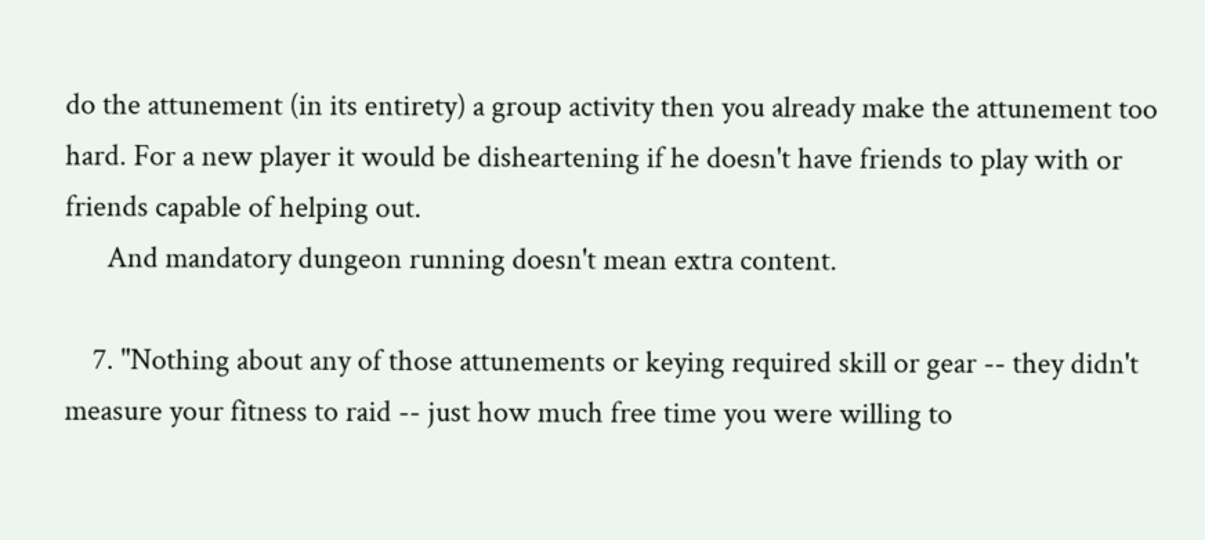do the attunement (in its entirety) a group activity then you already make the attunement too hard. For a new player it would be disheartening if he doesn't have friends to play with or friends capable of helping out.
      And mandatory dungeon running doesn't mean extra content.

    7. "Nothing about any of those attunements or keying required skill or gear -- they didn't measure your fitness to raid -- just how much free time you were willing to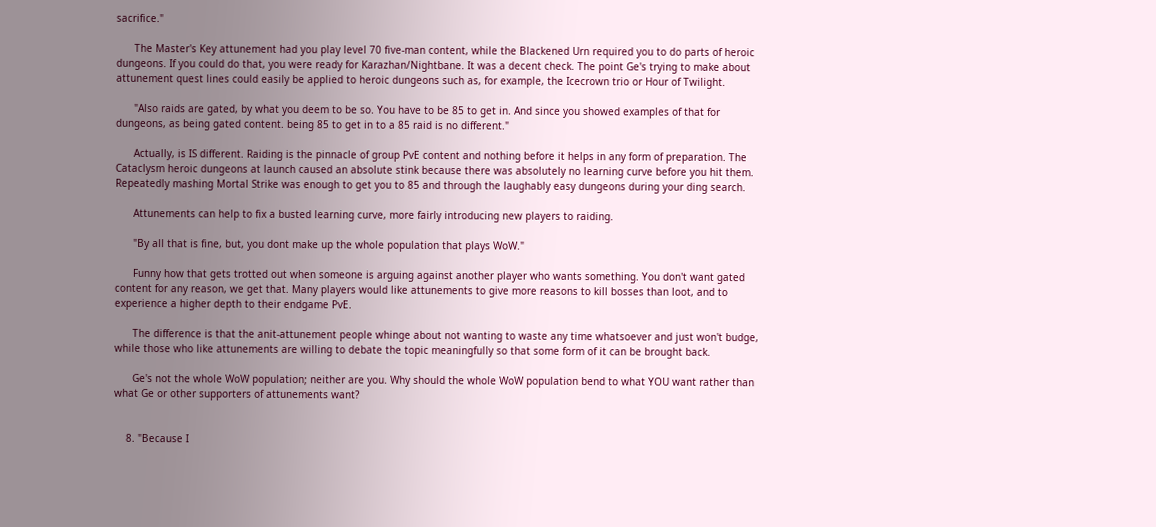sacrifice."

      The Master's Key attunement had you play level 70 five-man content, while the Blackened Urn required you to do parts of heroic dungeons. If you could do that, you were ready for Karazhan/Nightbane. It was a decent check. The point Ge's trying to make about attunement quest lines could easily be applied to heroic dungeons such as, for example, the Icecrown trio or Hour of Twilight.

      "Also raids are gated, by what you deem to be so. You have to be 85 to get in. And since you showed examples of that for dungeons, as being gated content. being 85 to get in to a 85 raid is no different."

      Actually, is IS different. Raiding is the pinnacle of group PvE content and nothing before it helps in any form of preparation. The Cataclysm heroic dungeons at launch caused an absolute stink because there was absolutely no learning curve before you hit them. Repeatedly mashing Mortal Strike was enough to get you to 85 and through the laughably easy dungeons during your ding search.

      Attunements can help to fix a busted learning curve, more fairly introducing new players to raiding.

      "By all that is fine, but, you dont make up the whole population that plays WoW."

      Funny how that gets trotted out when someone is arguing against another player who wants something. You don't want gated content for any reason, we get that. Many players would like attunements to give more reasons to kill bosses than loot, and to experience a higher depth to their endgame PvE.

      The difference is that the anit-attunement people whinge about not wanting to waste any time whatsoever and just won't budge, while those who like attunements are willing to debate the topic meaningfully so that some form of it can be brought back.

      Ge's not the whole WoW population; neither are you. Why should the whole WoW population bend to what YOU want rather than what Ge or other supporters of attunements want?


    8. "Because I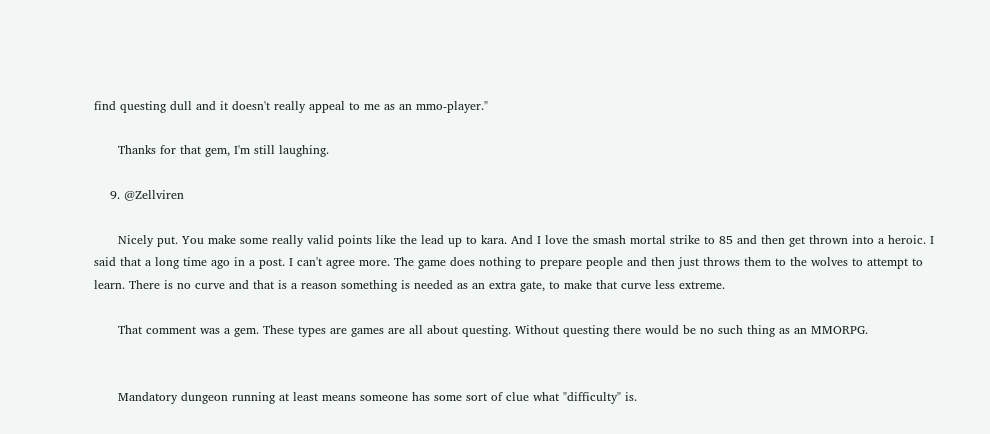find questing dull and it doesn't really appeal to me as an mmo-player."

      Thanks for that gem, I'm still laughing.

    9. @Zellviren

      Nicely put. You make some really valid points like the lead up to kara. And I love the smash mortal strike to 85 and then get thrown into a heroic. I said that a long time ago in a post. I can't agree more. The game does nothing to prepare people and then just throws them to the wolves to attempt to learn. There is no curve and that is a reason something is needed as an extra gate, to make that curve less extreme.

      That comment was a gem. These types are games are all about questing. Without questing there would be no such thing as an MMORPG.


      Mandatory dungeon running at least means someone has some sort of clue what "difficulty" is.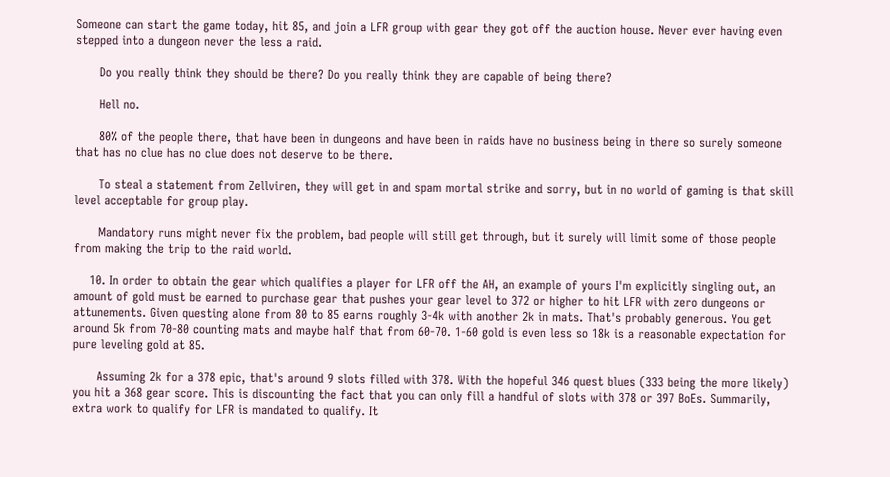Someone can start the game today, hit 85, and join a LFR group with gear they got off the auction house. Never ever having even stepped into a dungeon never the less a raid.

      Do you really think they should be there? Do you really think they are capable of being there?

      Hell no.

      80% of the people there, that have been in dungeons and have been in raids have no business being in there so surely someone that has no clue has no clue does not deserve to be there.

      To steal a statement from Zellviren, they will get in and spam mortal strike and sorry, but in no world of gaming is that skill level acceptable for group play.

      Mandatory runs might never fix the problem, bad people will still get through, but it surely will limit some of those people from making the trip to the raid world.

    10. In order to obtain the gear which qualifies a player for LFR off the AH, an example of yours I'm explicitly singling out, an amount of gold must be earned to purchase gear that pushes your gear level to 372 or higher to hit LFR with zero dungeons or attunements. Given questing alone from 80 to 85 earns roughly 3-4k with another 2k in mats. That's probably generous. You get around 5k from 70-80 counting mats and maybe half that from 60-70. 1-60 gold is even less so 18k is a reasonable expectation for pure leveling gold at 85.

      Assuming 2k for a 378 epic, that's around 9 slots filled with 378. With the hopeful 346 quest blues (333 being the more likely) you hit a 368 gear score. This is discounting the fact that you can only fill a handful of slots with 378 or 397 BoEs. Summarily, extra work to qualify for LFR is mandated to qualify. It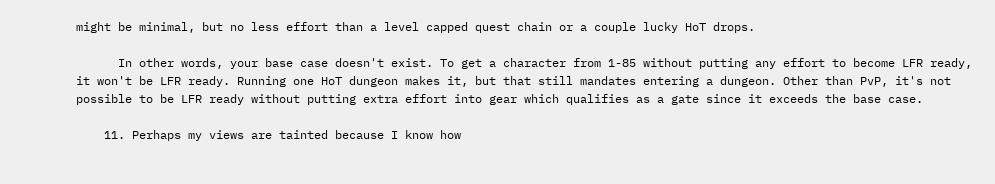might be minimal, but no less effort than a level capped quest chain or a couple lucky HoT drops.

      In other words, your base case doesn't exist. To get a character from 1-85 without putting any effort to become LFR ready, it won't be LFR ready. Running one HoT dungeon makes it, but that still mandates entering a dungeon. Other than PvP, it's not possible to be LFR ready without putting extra effort into gear which qualifies as a gate since it exceeds the base case.

    11. Perhaps my views are tainted because I know how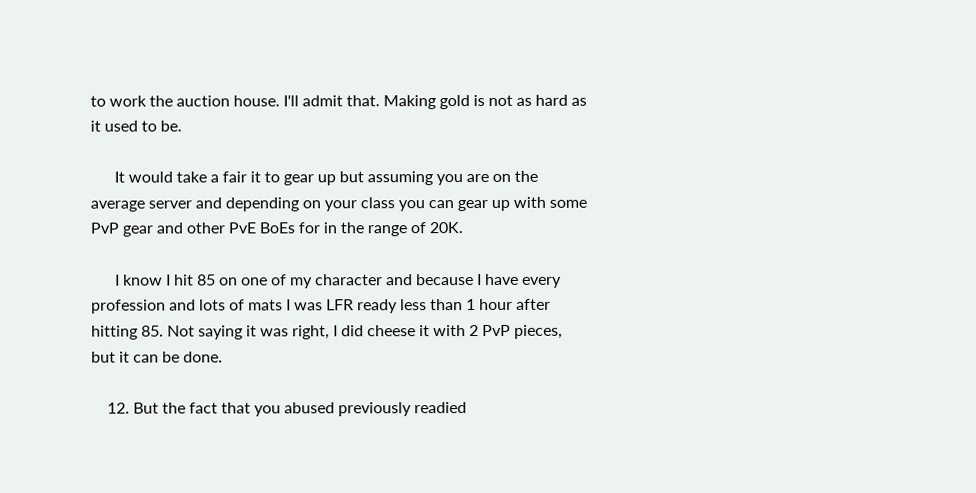to work the auction house. I'll admit that. Making gold is not as hard as it used to be.

      It would take a fair it to gear up but assuming you are on the average server and depending on your class you can gear up with some PvP gear and other PvE BoEs for in the range of 20K.

      I know I hit 85 on one of my character and because I have every profession and lots of mats I was LFR ready less than 1 hour after hitting 85. Not saying it was right, I did cheese it with 2 PvP pieces, but it can be done.

    12. But the fact that you abused previously readied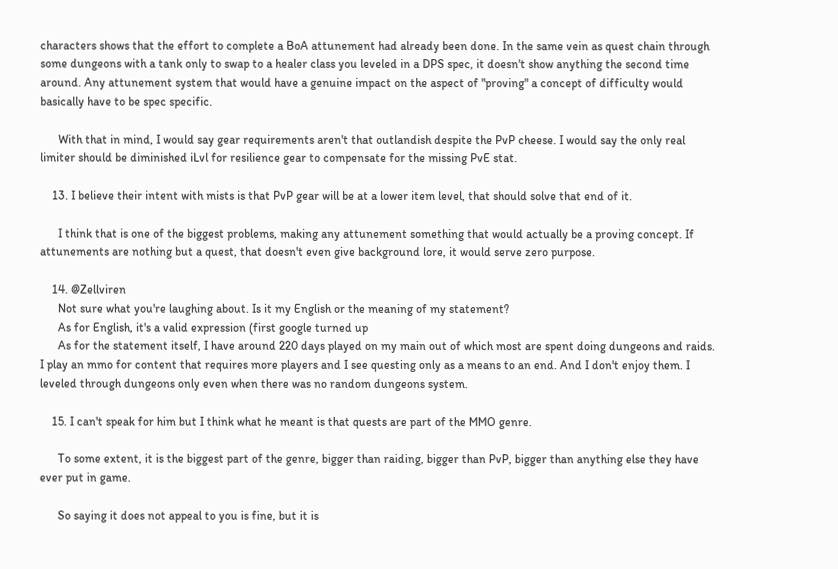characters shows that the effort to complete a BoA attunement had already been done. In the same vein as quest chain through some dungeons with a tank only to swap to a healer class you leveled in a DPS spec, it doesn't show anything the second time around. Any attunement system that would have a genuine impact on the aspect of "proving" a concept of difficulty would basically have to be spec specific.

      With that in mind, I would say gear requirements aren't that outlandish despite the PvP cheese. I would say the only real limiter should be diminished iLvl for resilience gear to compensate for the missing PvE stat.

    13. I believe their intent with mists is that PvP gear will be at a lower item level, that should solve that end of it.

      I think that is one of the biggest problems, making any attunement something that would actually be a proving concept. If attunements are nothing but a quest, that doesn't even give background lore, it would serve zero purpose.

    14. @Zellviren
      Not sure what you're laughing about. Is it my English or the meaning of my statement?
      As for English, it's a valid expression (first google turned up
      As for the statement itself, I have around 220 days played on my main out of which most are spent doing dungeons and raids. I play an mmo for content that requires more players and I see questing only as a means to an end. And I don't enjoy them. I leveled through dungeons only even when there was no random dungeons system.

    15. I can't speak for him but I think what he meant is that quests are part of the MMO genre.

      To some extent, it is the biggest part of the genre, bigger than raiding, bigger than PvP, bigger than anything else they have ever put in game.

      So saying it does not appeal to you is fine, but it is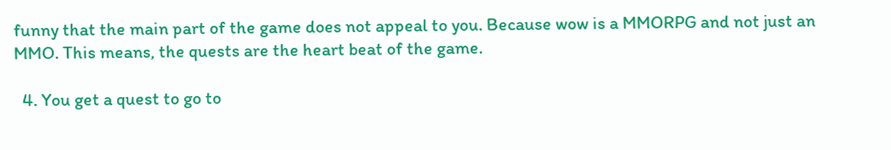funny that the main part of the game does not appeal to you. Because wow is a MMORPG and not just an MMO. This means, the quests are the heart beat of the game.

  4. You get a quest to go to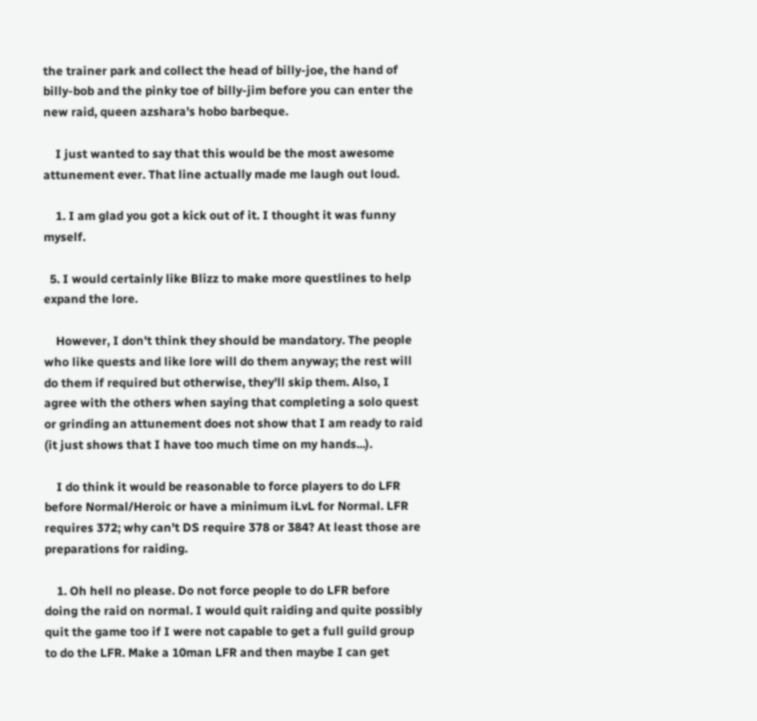the trainer park and collect the head of billy-joe, the hand of billy-bob and the pinky toe of billy-jim before you can enter the new raid, queen azshara's hobo barbeque.

    I just wanted to say that this would be the most awesome attunement ever. That line actually made me laugh out loud.

    1. I am glad you got a kick out of it. I thought it was funny myself.

  5. I would certainly like Blizz to make more questlines to help expand the lore.

    However, I don't think they should be mandatory. The people who like quests and like lore will do them anyway; the rest will do them if required but otherwise, they'll skip them. Also, I agree with the others when saying that completing a solo quest or grinding an attunement does not show that I am ready to raid (it just shows that I have too much time on my hands...).

    I do think it would be reasonable to force players to do LFR before Normal/Heroic or have a minimum iLvL for Normal. LFR requires 372; why can't DS require 378 or 384? At least those are preparations for raiding.

    1. Oh hell no please. Do not force people to do LFR before doing the raid on normal. I would quit raiding and quite possibly quit the game too if I were not capable to get a full guild group to do the LFR. Make a 10man LFR and then maybe I can get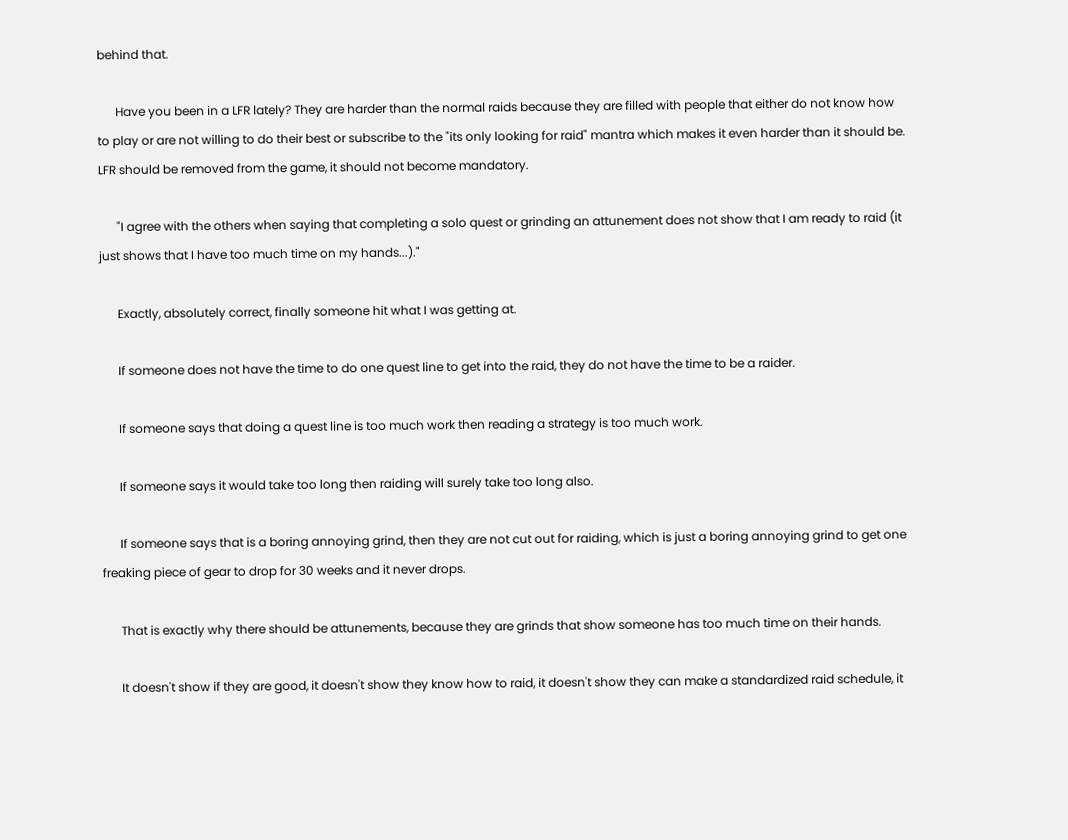behind that.

      Have you been in a LFR lately? They are harder than the normal raids because they are filled with people that either do not know how to play or are not willing to do their best or subscribe to the "its only looking for raid" mantra which makes it even harder than it should be. LFR should be removed from the game, it should not become mandatory.

      "I agree with the others when saying that completing a solo quest or grinding an attunement does not show that I am ready to raid (it just shows that I have too much time on my hands...)."

      Exactly, absolutely correct, finally someone hit what I was getting at.

      If someone does not have the time to do one quest line to get into the raid, they do not have the time to be a raider.

      If someone says that doing a quest line is too much work then reading a strategy is too much work.

      If someone says it would take too long then raiding will surely take too long also.

      If someone says that is a boring annoying grind, then they are not cut out for raiding, which is just a boring annoying grind to get one freaking piece of gear to drop for 30 weeks and it never drops.

      That is exactly why there should be attunements, because they are grinds that show someone has too much time on their hands.

      It doesn't show if they are good, it doesn't show they know how to raid, it doesn't show they can make a standardized raid schedule, it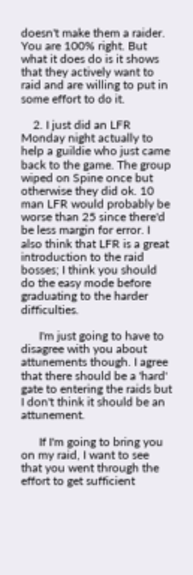doesn't make them a raider. You are 100% right. But what it does do is it shows that they actively want to raid and are willing to put in some effort to do it.

    2. I just did an LFR Monday night actually to help a guildie who just came back to the game. The group wiped on Spine once but otherwise they did ok. 10 man LFR would probably be worse than 25 since there'd be less margin for error. I also think that LFR is a great introduction to the raid bosses; I think you should do the easy mode before graduating to the harder difficulties.

      I'm just going to have to disagree with you about attunements though. I agree that there should be a 'hard' gate to entering the raids but I don't think it should be an attunement.

      If I'm going to bring you on my raid, I want to see that you went through the effort to get sufficient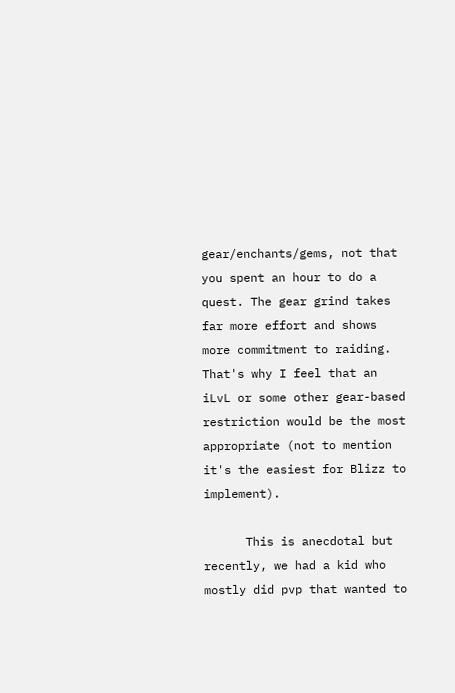gear/enchants/gems, not that you spent an hour to do a quest. The gear grind takes far more effort and shows more commitment to raiding. That's why I feel that an iLvL or some other gear-based restriction would be the most appropriate (not to mention it's the easiest for Blizz to implement).

      This is anecdotal but recently, we had a kid who mostly did pvp that wanted to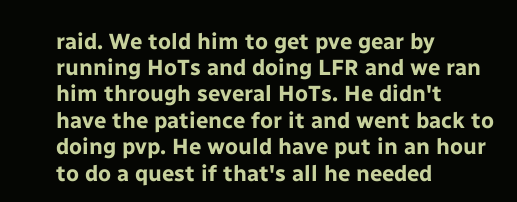raid. We told him to get pve gear by running HoTs and doing LFR and we ran him through several HoTs. He didn't have the patience for it and went back to doing pvp. He would have put in an hour to do a quest if that's all he needed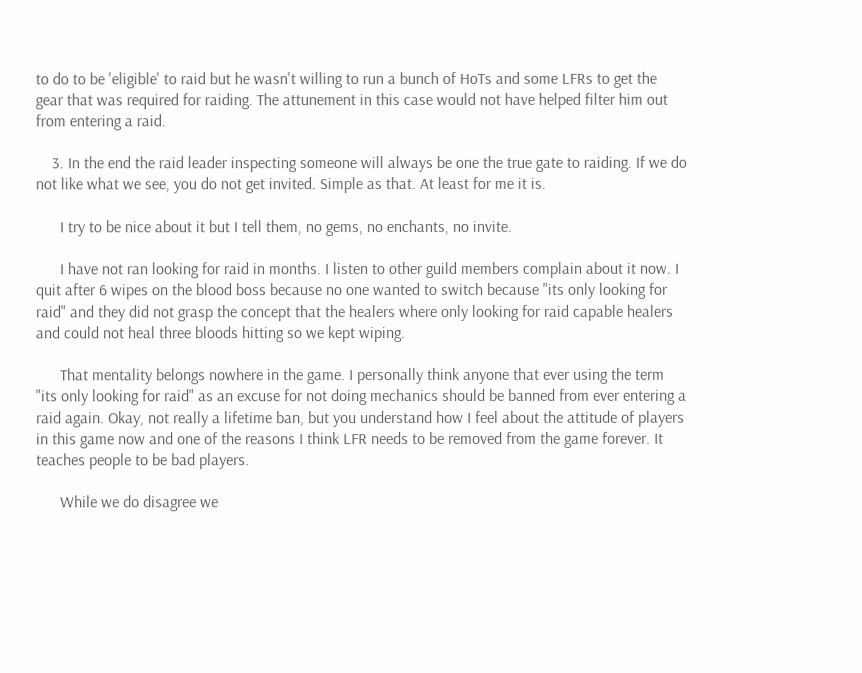to do to be 'eligible' to raid but he wasn't willing to run a bunch of HoTs and some LFRs to get the gear that was required for raiding. The attunement in this case would not have helped filter him out from entering a raid.

    3. In the end the raid leader inspecting someone will always be one the true gate to raiding. If we do not like what we see, you do not get invited. Simple as that. At least for me it is.

      I try to be nice about it but I tell them, no gems, no enchants, no invite.

      I have not ran looking for raid in months. I listen to other guild members complain about it now. I quit after 6 wipes on the blood boss because no one wanted to switch because "its only looking for raid" and they did not grasp the concept that the healers where only looking for raid capable healers and could not heal three bloods hitting so we kept wiping.

      That mentality belongs nowhere in the game. I personally think anyone that ever using the term "its only looking for raid" as an excuse for not doing mechanics should be banned from ever entering a raid again. Okay, not really a lifetime ban, but you understand how I feel about the attitude of players in this game now and one of the reasons I think LFR needs to be removed from the game forever. It teaches people to be bad players.

      While we do disagree we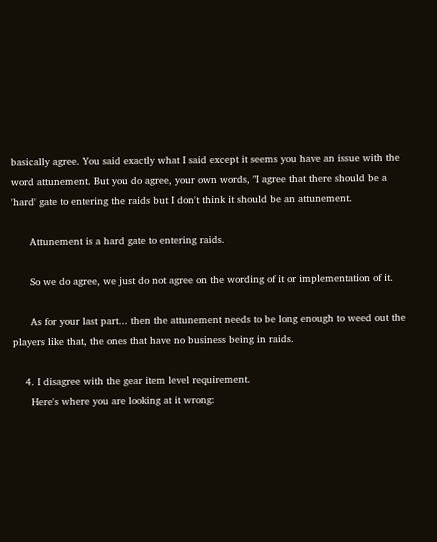basically agree. You said exactly what I said except it seems you have an issue with the word attunement. But you do agree, your own words, "I agree that there should be a 'hard' gate to entering the raids but I don't think it should be an attunement.

      Attunement is a hard gate to entering raids.

      So we do agree, we just do not agree on the wording of it or implementation of it.

      As for your last part... then the attunement needs to be long enough to weed out the players like that, the ones that have no business being in raids.

    4. I disagree with the gear item level requirement.
      Here's where you are looking at it wrong: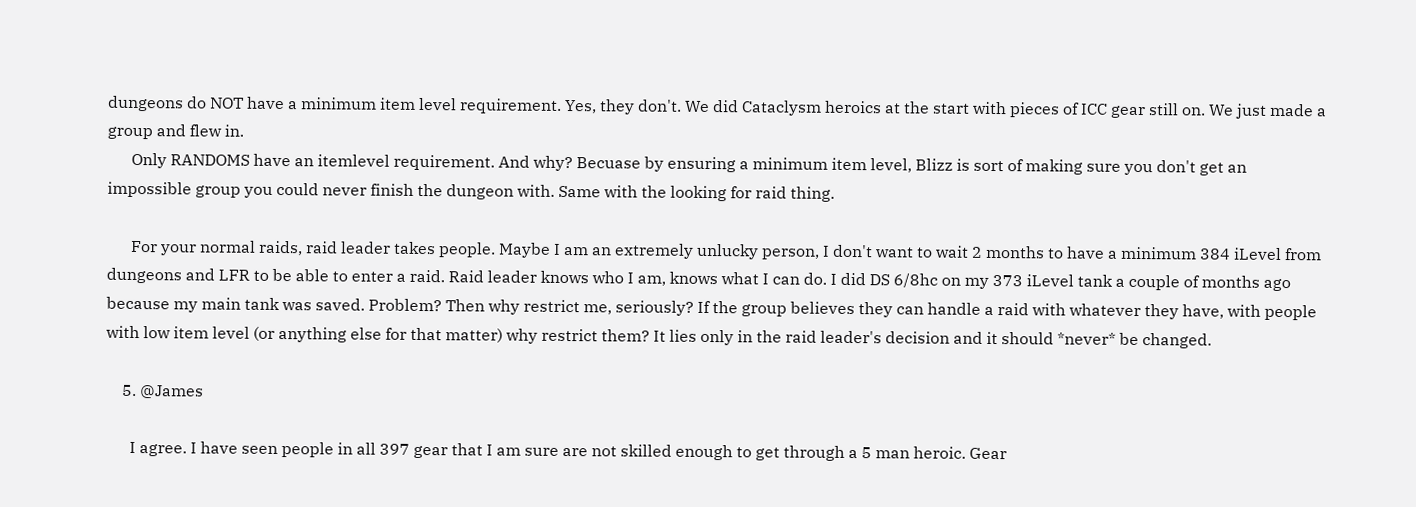dungeons do NOT have a minimum item level requirement. Yes, they don't. We did Cataclysm heroics at the start with pieces of ICC gear still on. We just made a group and flew in.
      Only RANDOMS have an itemlevel requirement. And why? Becuase by ensuring a minimum item level, Blizz is sort of making sure you don't get an impossible group you could never finish the dungeon with. Same with the looking for raid thing.

      For your normal raids, raid leader takes people. Maybe I am an extremely unlucky person, I don't want to wait 2 months to have a minimum 384 iLevel from dungeons and LFR to be able to enter a raid. Raid leader knows who I am, knows what I can do. I did DS 6/8hc on my 373 iLevel tank a couple of months ago because my main tank was saved. Problem? Then why restrict me, seriously? If the group believes they can handle a raid with whatever they have, with people with low item level (or anything else for that matter) why restrict them? It lies only in the raid leader's decision and it should *never* be changed.

    5. @James

      I agree. I have seen people in all 397 gear that I am sure are not skilled enough to get through a 5 man heroic. Gear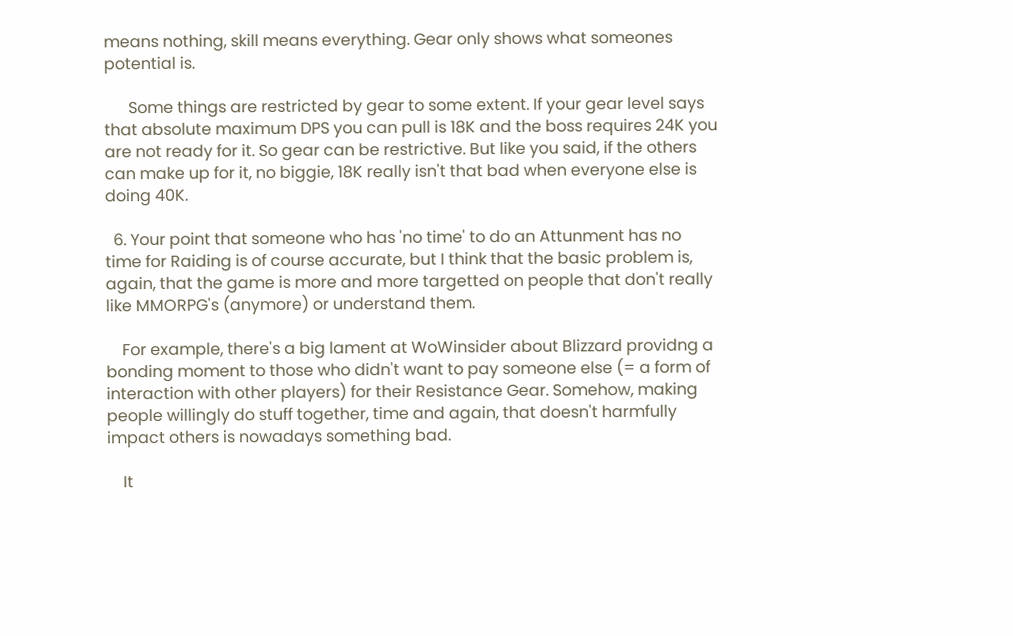means nothing, skill means everything. Gear only shows what someones potential is.

      Some things are restricted by gear to some extent. If your gear level says that absolute maximum DPS you can pull is 18K and the boss requires 24K you are not ready for it. So gear can be restrictive. But like you said, if the others can make up for it, no biggie, 18K really isn't that bad when everyone else is doing 40K.

  6. Your point that someone who has 'no time' to do an Attunment has no time for Raiding is of course accurate, but I think that the basic problem is, again, that the game is more and more targetted on people that don't really like MMORPG's (anymore) or understand them.

    For example, there's a big lament at WoWinsider about Blizzard providng a bonding moment to those who didn't want to pay someone else (= a form of interaction with other players) for their Resistance Gear. Somehow, making people willingly do stuff together, time and again, that doesn't harmfully impact others is nowadays something bad.

    It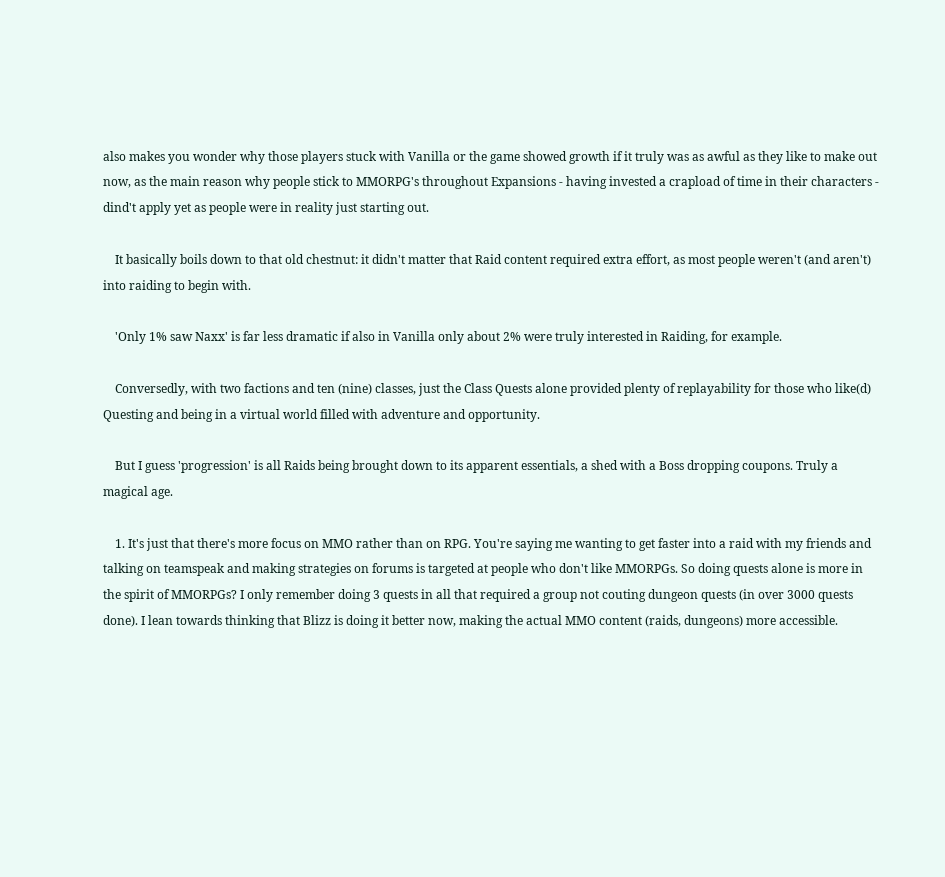also makes you wonder why those players stuck with Vanilla or the game showed growth if it truly was as awful as they like to make out now, as the main reason why people stick to MMORPG's throughout Expansions - having invested a crapload of time in their characters - dind't apply yet as people were in reality just starting out.

    It basically boils down to that old chestnut: it didn't matter that Raid content required extra effort, as most people weren't (and aren't) into raiding to begin with.

    'Only 1% saw Naxx' is far less dramatic if also in Vanilla only about 2% were truly interested in Raiding, for example.

    Conversedly, with two factions and ten (nine) classes, just the Class Quests alone provided plenty of replayability for those who like(d) Questing and being in a virtual world filled with adventure and opportunity.

    But I guess 'progression' is all Raids being brought down to its apparent essentials, a shed with a Boss dropping coupons. Truly a magical age.

    1. It's just that there's more focus on MMO rather than on RPG. You're saying me wanting to get faster into a raid with my friends and talking on teamspeak and making strategies on forums is targeted at people who don't like MMORPGs. So doing quests alone is more in the spirit of MMORPGs? I only remember doing 3 quests in all that required a group not couting dungeon quests (in over 3000 quests done). I lean towards thinking that Blizz is doing it better now, making the actual MMO content (raids, dungeons) more accessible.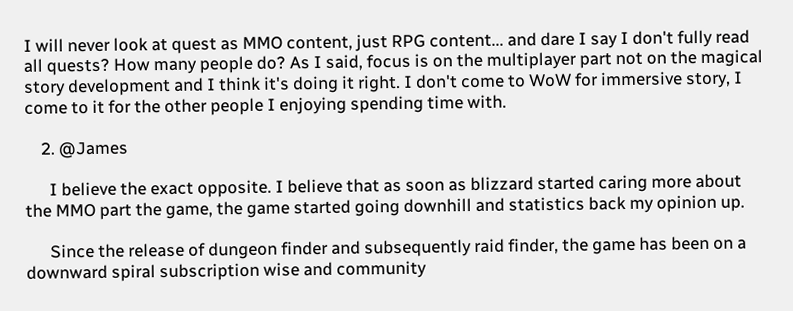I will never look at quest as MMO content, just RPG content... and dare I say I don't fully read all quests? How many people do? As I said, focus is on the multiplayer part not on the magical story development and I think it's doing it right. I don't come to WoW for immersive story, I come to it for the other people I enjoying spending time with.

    2. @James

      I believe the exact opposite. I believe that as soon as blizzard started caring more about the MMO part the game, the game started going downhill and statistics back my opinion up.

      Since the release of dungeon finder and subsequently raid finder, the game has been on a downward spiral subscription wise and community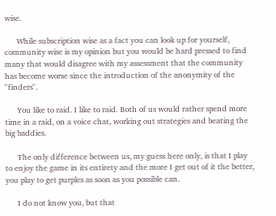wise.

      While subscription wise as a fact you can look up for yourself, community wise is my opinion but you would be hard pressed to find many that would disagree with my assessment that the community has become worse since the introduction of the anonymity of the "finders".

      You like to raid. I like to raid. Both of us would rather spend more time in a raid, on a voice chat, working out strategies and beating the big baddies.

      The only difference between us, my guess here only, is that I play to enjoy the game in its entirety and the more I get out of it the better, you play to get purples as soon as you possible can.

      I do not know you, but that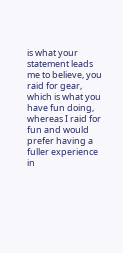is what your statement leads me to believe, you raid for gear, which is what you have fun doing, whereas I raid for fun and would prefer having a fuller experience in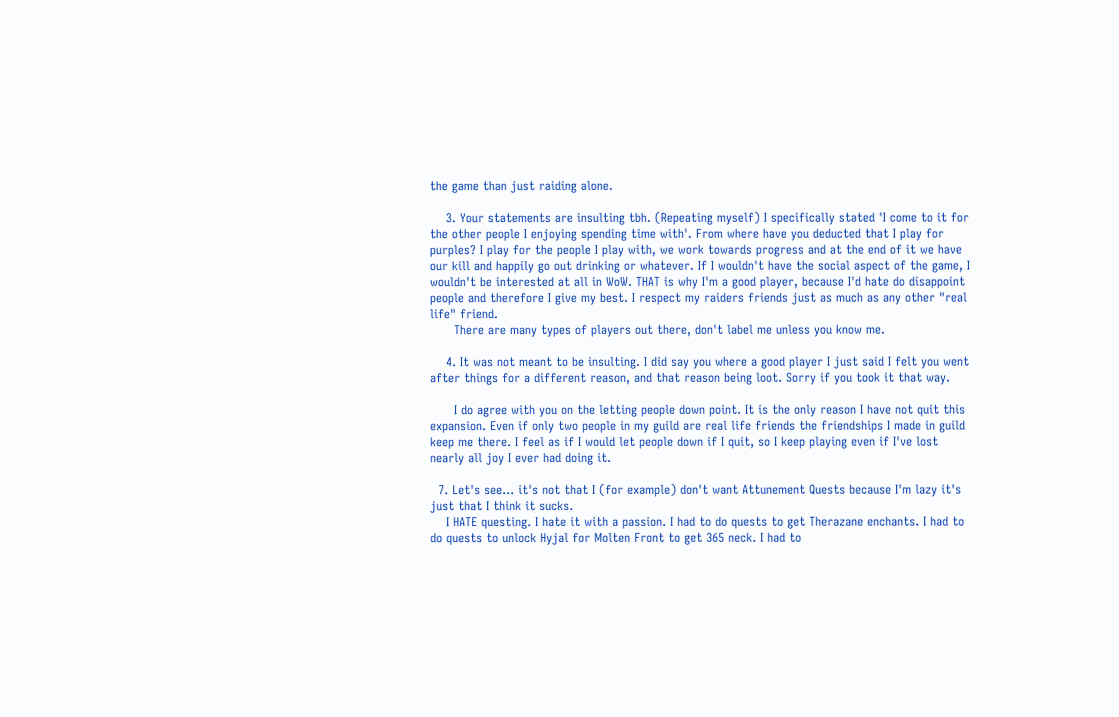the game than just raiding alone.

    3. Your statements are insulting tbh. (Repeating myself) I specifically stated 'I come to it for the other people I enjoying spending time with'. From where have you deducted that I play for purples? I play for the people I play with, we work towards progress and at the end of it we have our kill and happily go out drinking or whatever. If I wouldn't have the social aspect of the game, I wouldn't be interested at all in WoW. THAT is why I'm a good player, because I'd hate do disappoint people and therefore I give my best. I respect my raiders friends just as much as any other "real life" friend.
      There are many types of players out there, don't label me unless you know me.

    4. It was not meant to be insulting. I did say you where a good player I just said I felt you went after things for a different reason, and that reason being loot. Sorry if you took it that way.

      I do agree with you on the letting people down point. It is the only reason I have not quit this expansion. Even if only two people in my guild are real life friends the friendships I made in guild keep me there. I feel as if I would let people down if I quit, so I keep playing even if I've lost nearly all joy I ever had doing it.

  7. Let's see... it's not that I (for example) don't want Attunement Quests because I'm lazy it's just that I think it sucks.
    I HATE questing. I hate it with a passion. I had to do quests to get Therazane enchants. I had to do quests to unlock Hyjal for Molten Front to get 365 neck. I had to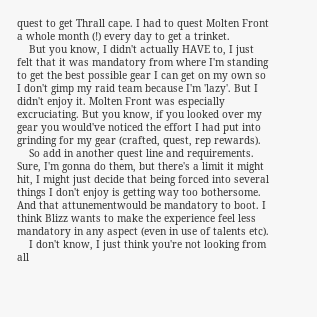quest to get Thrall cape. I had to quest Molten Front a whole month (!) every day to get a trinket.
    But you know, I didn't actually HAVE to, I just felt that it was mandatory from where I'm standing to get the best possible gear I can get on my own so I don't gimp my raid team because I'm 'lazy'. But I didn't enjoy it. Molten Front was especially excruciating. But you know, if you looked over my gear you would've noticed the effort I had put into grinding for my gear (crafted, quest, rep rewards).
    So add in another quest line and requirements. Sure, I'm gonna do them, but there's a limit it might hit, I might just decide that being forced into several things I don't enjoy is getting way too bothersome. And that attunementwould be mandatory to boot. I think Blizz wants to make the experience feel less mandatory in any aspect (even in use of talents etc).
    I don't know, I just think you're not looking from all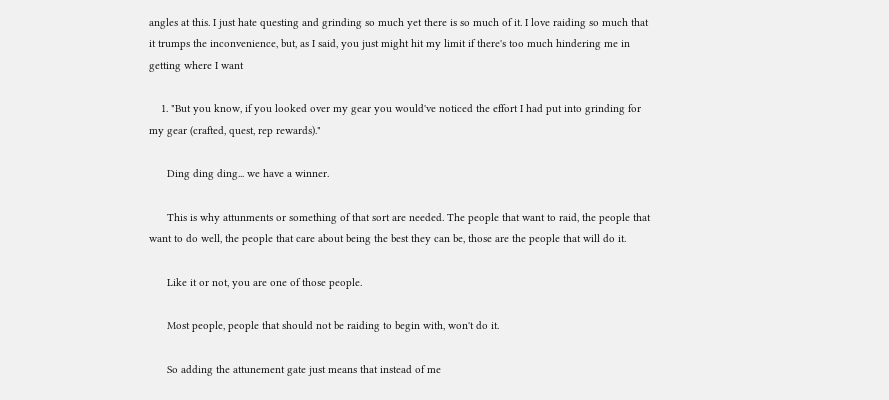angles at this. I just hate questing and grinding so much yet there is so much of it. I love raiding so much that it trumps the inconvenience, but, as I said, you just might hit my limit if there's too much hindering me in getting where I want

    1. "But you know, if you looked over my gear you would've noticed the effort I had put into grinding for my gear (crafted, quest, rep rewards)."

      Ding ding ding... we have a winner.

      This is why attunments or something of that sort are needed. The people that want to raid, the people that want to do well, the people that care about being the best they can be, those are the people that will do it.

      Like it or not, you are one of those people.

      Most people, people that should not be raiding to begin with, won't do it.

      So adding the attunement gate just means that instead of me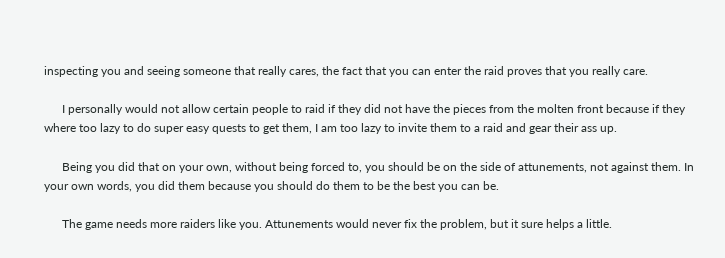inspecting you and seeing someone that really cares, the fact that you can enter the raid proves that you really care.

      I personally would not allow certain people to raid if they did not have the pieces from the molten front because if they where too lazy to do super easy quests to get them, I am too lazy to invite them to a raid and gear their ass up.

      Being you did that on your own, without being forced to, you should be on the side of attunements, not against them. In your own words, you did them because you should do them to be the best you can be.

      The game needs more raiders like you. Attunements would never fix the problem, but it sure helps a little.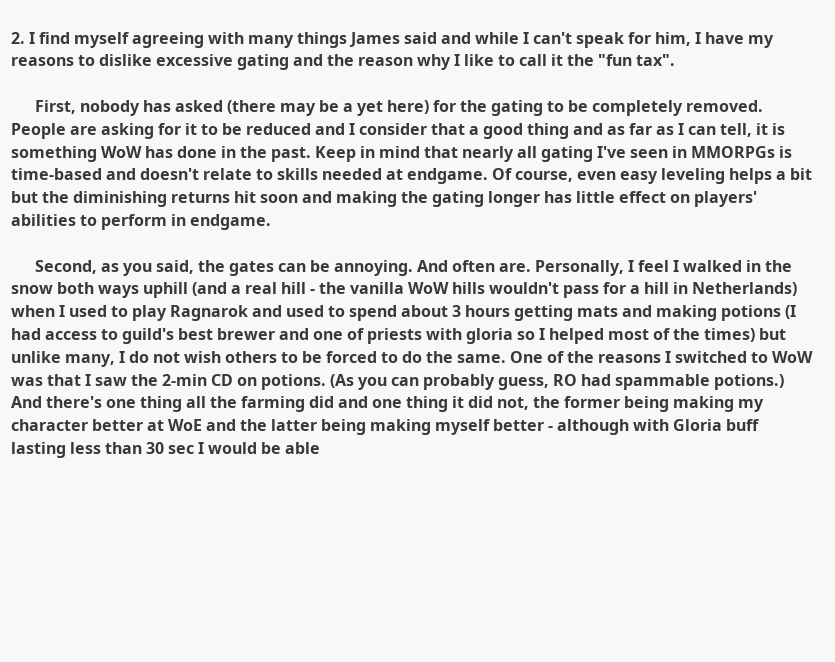2. I find myself agreeing with many things James said and while I can't speak for him, I have my reasons to dislike excessive gating and the reason why I like to call it the "fun tax".

      First, nobody has asked (there may be a yet here) for the gating to be completely removed. People are asking for it to be reduced and I consider that a good thing and as far as I can tell, it is something WoW has done in the past. Keep in mind that nearly all gating I've seen in MMORPGs is time-based and doesn't relate to skills needed at endgame. Of course, even easy leveling helps a bit but the diminishing returns hit soon and making the gating longer has little effect on players' abilities to perform in endgame.

      Second, as you said, the gates can be annoying. And often are. Personally, I feel I walked in the snow both ways uphill (and a real hill - the vanilla WoW hills wouldn't pass for a hill in Netherlands) when I used to play Ragnarok and used to spend about 3 hours getting mats and making potions (I had access to guild's best brewer and one of priests with gloria so I helped most of the times) but unlike many, I do not wish others to be forced to do the same. One of the reasons I switched to WoW was that I saw the 2-min CD on potions. (As you can probably guess, RO had spammable potions.) And there's one thing all the farming did and one thing it did not, the former being making my character better at WoE and the latter being making myself better - although with Gloria buff lasting less than 30 sec I would be able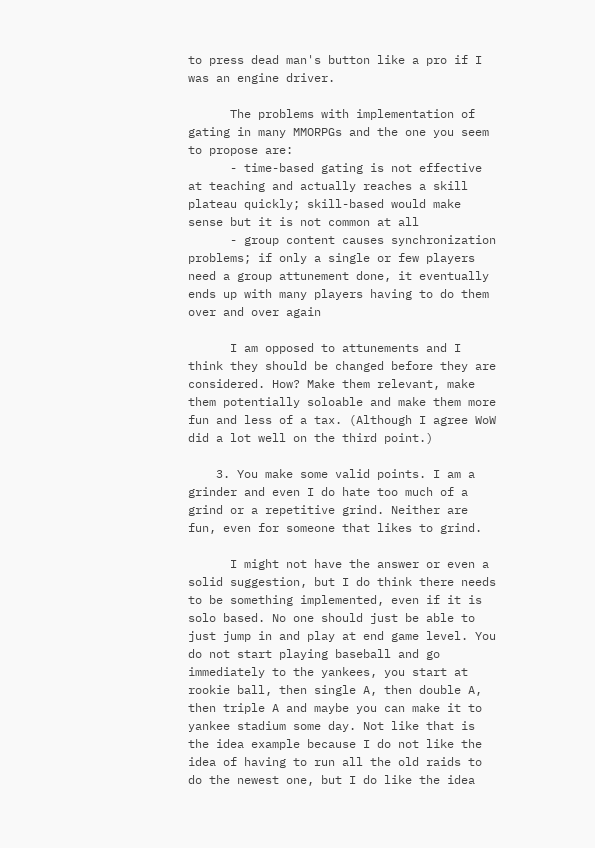to press dead man's button like a pro if I was an engine driver.

      The problems with implementation of gating in many MMORPGs and the one you seem to propose are:
      - time-based gating is not effective at teaching and actually reaches a skill plateau quickly; skill-based would make sense but it is not common at all
      - group content causes synchronization problems; if only a single or few players need a group attunement done, it eventually ends up with many players having to do them over and over again

      I am opposed to attunements and I think they should be changed before they are considered. How? Make them relevant, make them potentially soloable and make them more fun and less of a tax. (Although I agree WoW did a lot well on the third point.)

    3. You make some valid points. I am a grinder and even I do hate too much of a grind or a repetitive grind. Neither are fun, even for someone that likes to grind.

      I might not have the answer or even a solid suggestion, but I do think there needs to be something implemented, even if it is solo based. No one should just be able to just jump in and play at end game level. You do not start playing baseball and go immediately to the yankees, you start at rookie ball, then single A, then double A, then triple A and maybe you can make it to yankee stadium some day. Not like that is the idea example because I do not like the idea of having to run all the old raids to do the newest one, but I do like the idea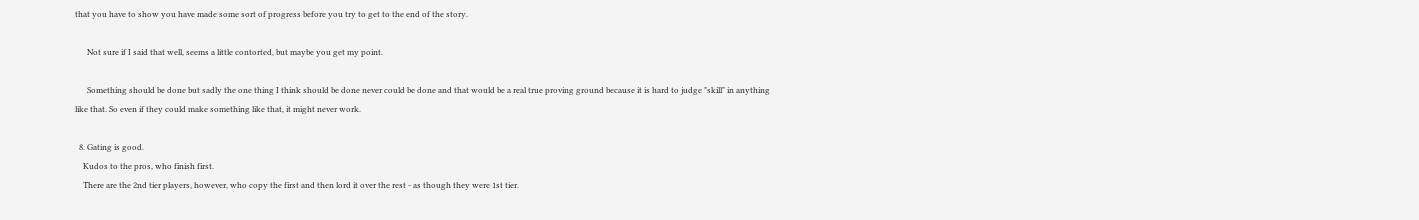that you have to show you have made some sort of progress before you try to get to the end of the story.

      Not sure if I said that well, seems a little contorted, but maybe you get my point.

      Something should be done but sadly the one thing I think should be done never could be done and that would be a real true proving ground because it is hard to judge "skill" in anything like that. So even if they could make something like that, it might never work.

  8. Gating is good.
    Kudos to the pros, who finish first.
    There are the 2nd tier players, however, who copy the first and then lord it over the rest - as though they were 1st tier.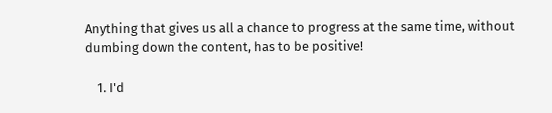Anything that gives us all a chance to progress at the same time, without dumbing down the content, has to be positive!

    1. I'd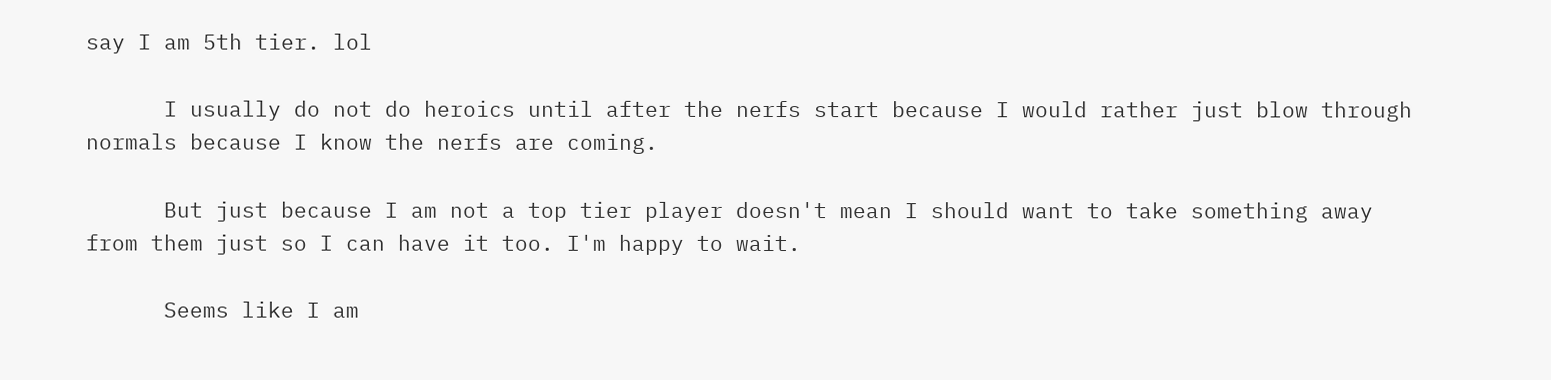say I am 5th tier. lol

      I usually do not do heroics until after the nerfs start because I would rather just blow through normals because I know the nerfs are coming.

      But just because I am not a top tier player doesn't mean I should want to take something away from them just so I can have it too. I'm happy to wait.

      Seems like I am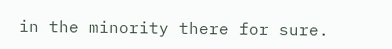in the minority there for sure.